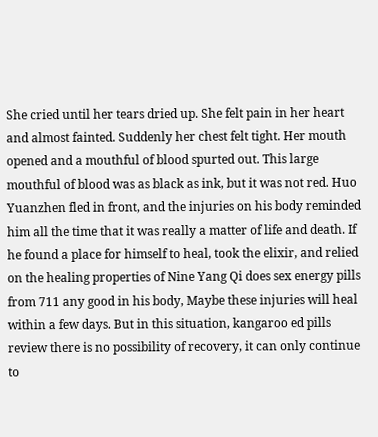She cried until her tears dried up. She felt pain in her heart and almost fainted. Suddenly her chest felt tight. Her mouth opened and a mouthful of blood spurted out. This large mouthful of blood was as black as ink, but it was not red. Huo Yuanzhen fled in front, and the injuries on his body reminded him all the time that it was really a matter of life and death. If he found a place for himself to heal, took the elixir, and relied on the healing properties of Nine Yang Qi does sex energy pills from 711 any good in his body, Maybe these injuries will heal within a few days. But in this situation, kangaroo ed pills review there is no possibility of recovery, it can only continue to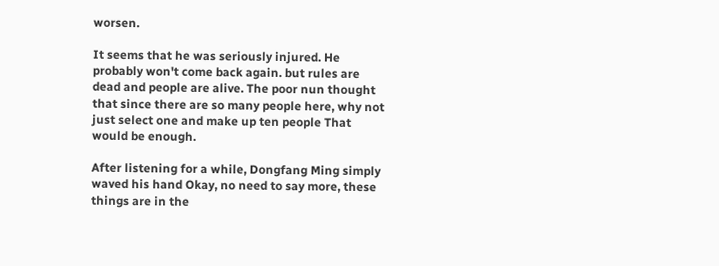worsen.

It seems that he was seriously injured. He probably won't come back again. but rules are dead and people are alive. The poor nun thought that since there are so many people here, why not just select one and make up ten people That would be enough.

After listening for a while, Dongfang Ming simply waved his hand Okay, no need to say more, these things are in the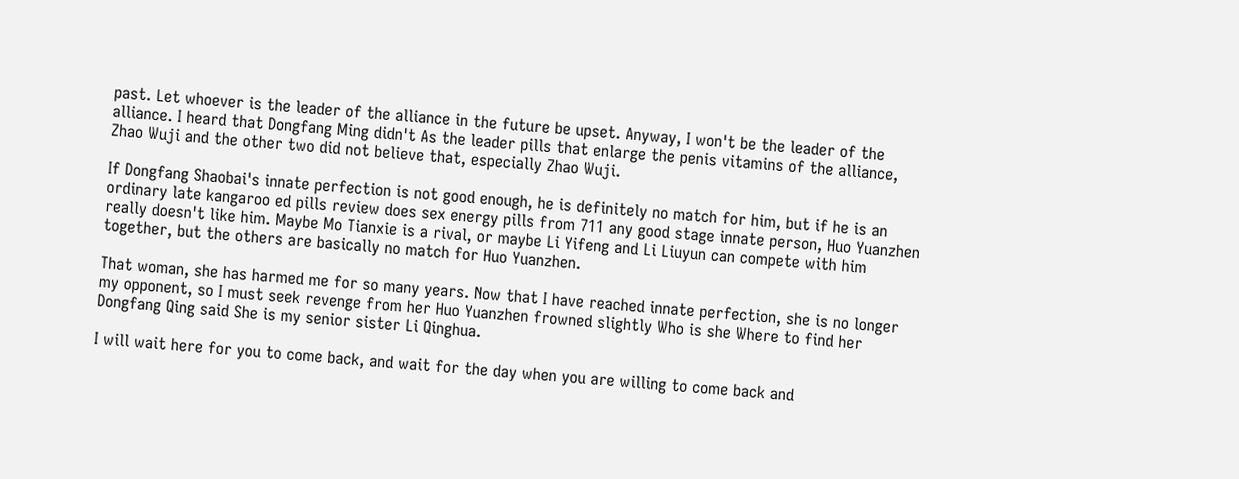past. Let whoever is the leader of the alliance in the future be upset. Anyway, I won't be the leader of the alliance. I heard that Dongfang Ming didn't As the leader pills that enlarge the penis vitamins of the alliance, Zhao Wuji and the other two did not believe that, especially Zhao Wuji.

If Dongfang Shaobai's innate perfection is not good enough, he is definitely no match for him, but if he is an ordinary late kangaroo ed pills review does sex energy pills from 711 any good stage innate person, Huo Yuanzhen really doesn't like him. Maybe Mo Tianxie is a rival, or maybe Li Yifeng and Li Liuyun can compete with him together, but the others are basically no match for Huo Yuanzhen.

That woman, she has harmed me for so many years. Now that I have reached innate perfection, she is no longer my opponent, so I must seek revenge from her Huo Yuanzhen frowned slightly Who is she Where to find her Dongfang Qing said She is my senior sister Li Qinghua.

I will wait here for you to come back, and wait for the day when you are willing to come back and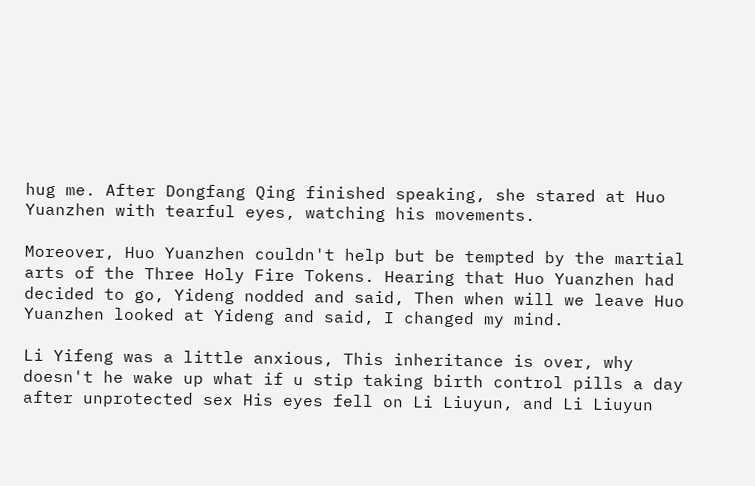hug me. After Dongfang Qing finished speaking, she stared at Huo Yuanzhen with tearful eyes, watching his movements.

Moreover, Huo Yuanzhen couldn't help but be tempted by the martial arts of the Three Holy Fire Tokens. Hearing that Huo Yuanzhen had decided to go, Yideng nodded and said, Then when will we leave Huo Yuanzhen looked at Yideng and said, I changed my mind.

Li Yifeng was a little anxious, This inheritance is over, why doesn't he wake up what if u stip taking birth control pills a day after unprotected sex His eyes fell on Li Liuyun, and Li Liuyun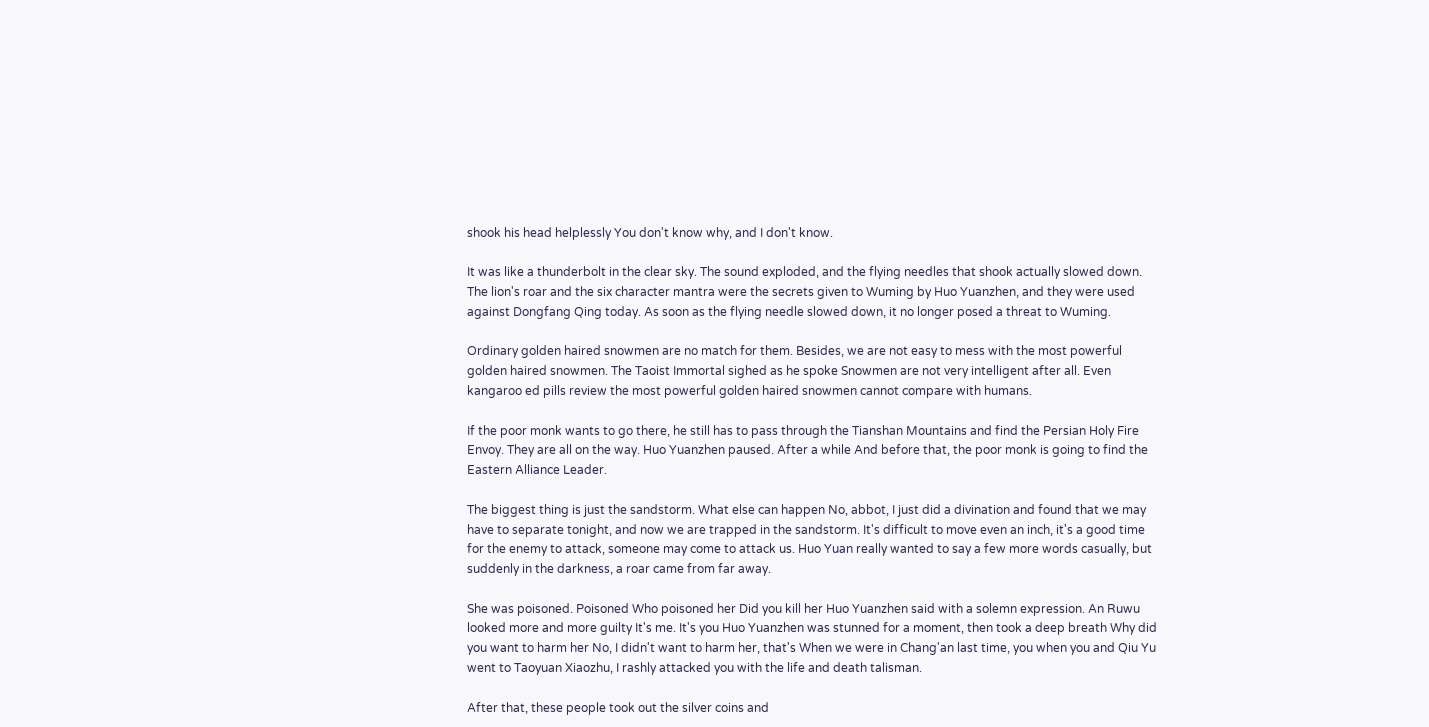shook his head helplessly You don't know why, and I don't know.

It was like a thunderbolt in the clear sky. The sound exploded, and the flying needles that shook actually slowed down. The lion's roar and the six character mantra were the secrets given to Wuming by Huo Yuanzhen, and they were used against Dongfang Qing today. As soon as the flying needle slowed down, it no longer posed a threat to Wuming.

Ordinary golden haired snowmen are no match for them. Besides, we are not easy to mess with the most powerful golden haired snowmen. The Taoist Immortal sighed as he spoke Snowmen are not very intelligent after all. Even kangaroo ed pills review the most powerful golden haired snowmen cannot compare with humans.

If the poor monk wants to go there, he still has to pass through the Tianshan Mountains and find the Persian Holy Fire Envoy. They are all on the way. Huo Yuanzhen paused. After a while And before that, the poor monk is going to find the Eastern Alliance Leader.

The biggest thing is just the sandstorm. What else can happen No, abbot, I just did a divination and found that we may have to separate tonight, and now we are trapped in the sandstorm. It's difficult to move even an inch, it's a good time for the enemy to attack, someone may come to attack us. Huo Yuan really wanted to say a few more words casually, but suddenly in the darkness, a roar came from far away.

She was poisoned. Poisoned Who poisoned her Did you kill her Huo Yuanzhen said with a solemn expression. An Ruwu looked more and more guilty It's me. It's you Huo Yuanzhen was stunned for a moment, then took a deep breath Why did you want to harm her No, I didn't want to harm her, that's When we were in Chang'an last time, you when you and Qiu Yu went to Taoyuan Xiaozhu, I rashly attacked you with the life and death talisman.

After that, these people took out the silver coins and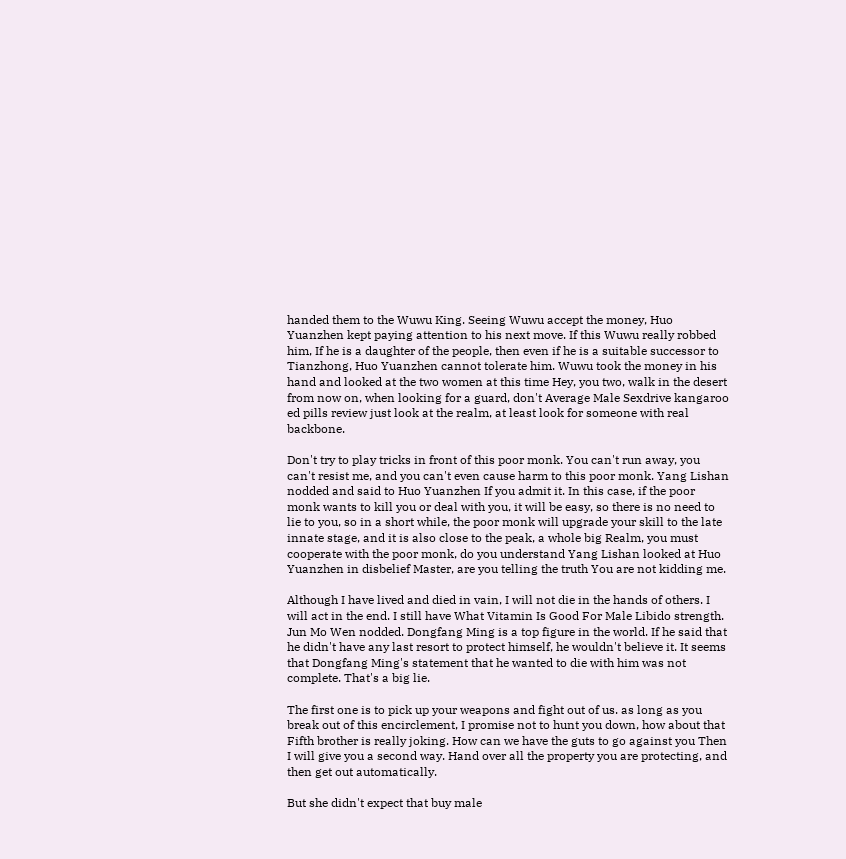handed them to the Wuwu King. Seeing Wuwu accept the money, Huo Yuanzhen kept paying attention to his next move. If this Wuwu really robbed him, If he is a daughter of the people, then even if he is a suitable successor to Tianzhong, Huo Yuanzhen cannot tolerate him. Wuwu took the money in his hand and looked at the two women at this time Hey, you two, walk in the desert from now on, when looking for a guard, don't Average Male Sexdrive kangaroo ed pills review just look at the realm, at least look for someone with real backbone.

Don't try to play tricks in front of this poor monk. You can't run away, you can't resist me, and you can't even cause harm to this poor monk. Yang Lishan nodded and said to Huo Yuanzhen If you admit it. In this case, if the poor monk wants to kill you or deal with you, it will be easy, so there is no need to lie to you, so in a short while, the poor monk will upgrade your skill to the late innate stage, and it is also close to the peak, a whole big Realm, you must cooperate with the poor monk, do you understand Yang Lishan looked at Huo Yuanzhen in disbelief Master, are you telling the truth You are not kidding me.

Although I have lived and died in vain, I will not die in the hands of others. I will act in the end. I still have What Vitamin Is Good For Male Libido strength. Jun Mo Wen nodded. Dongfang Ming is a top figure in the world. If he said that he didn't have any last resort to protect himself, he wouldn't believe it. It seems that Dongfang Ming's statement that he wanted to die with him was not complete. That's a big lie.

The first one is to pick up your weapons and fight out of us. as long as you break out of this encirclement, I promise not to hunt you down, how about that Fifth brother is really joking. How can we have the guts to go against you Then I will give you a second way. Hand over all the property you are protecting, and then get out automatically.

But she didn't expect that buy male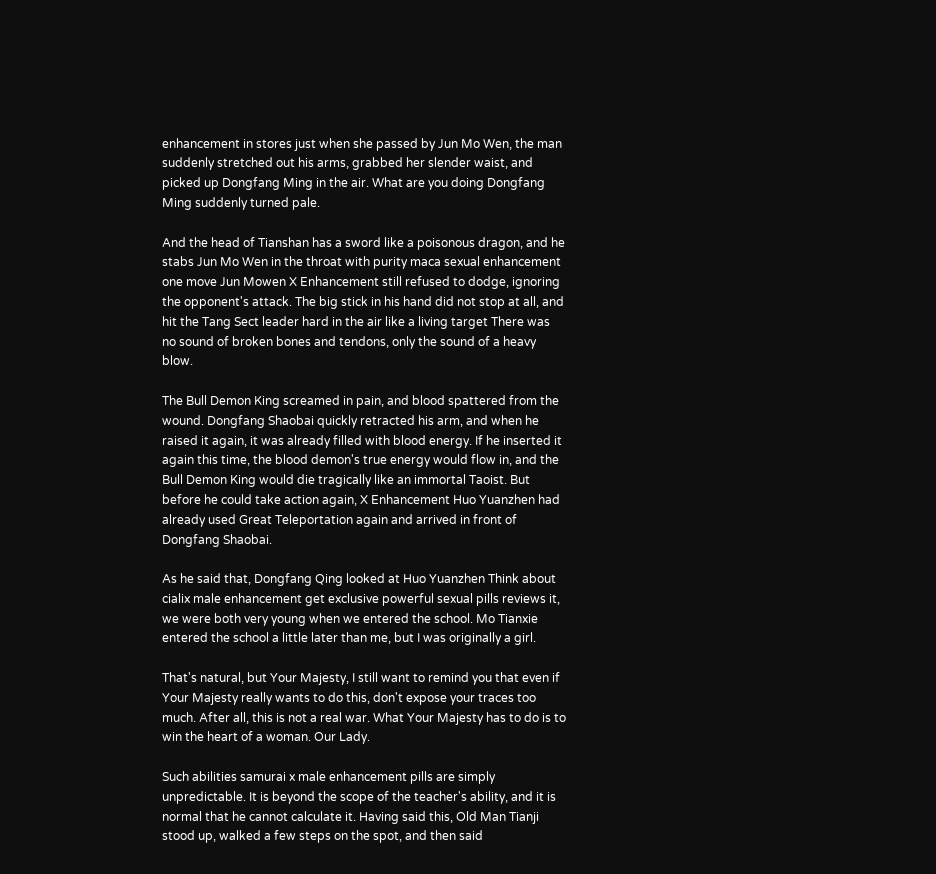enhancement in stores just when she passed by Jun Mo Wen, the man suddenly stretched out his arms, grabbed her slender waist, and picked up Dongfang Ming in the air. What are you doing Dongfang Ming suddenly turned pale.

And the head of Tianshan has a sword like a poisonous dragon, and he stabs Jun Mo Wen in the throat with purity maca sexual enhancement one move Jun Mowen X Enhancement still refused to dodge, ignoring the opponent's attack. The big stick in his hand did not stop at all, and hit the Tang Sect leader hard in the air like a living target There was no sound of broken bones and tendons, only the sound of a heavy blow.

The Bull Demon King screamed in pain, and blood spattered from the wound. Dongfang Shaobai quickly retracted his arm, and when he raised it again, it was already filled with blood energy. If he inserted it again this time, the blood demon's true energy would flow in, and the Bull Demon King would die tragically like an immortal Taoist. But before he could take action again, X Enhancement Huo Yuanzhen had already used Great Teleportation again and arrived in front of Dongfang Shaobai.

As he said that, Dongfang Qing looked at Huo Yuanzhen Think about cialix male enhancement get exclusive powerful sexual pills reviews it, we were both very young when we entered the school. Mo Tianxie entered the school a little later than me, but I was originally a girl.

That's natural, but Your Majesty, I still want to remind you that even if Your Majesty really wants to do this, don't expose your traces too much. After all, this is not a real war. What Your Majesty has to do is to win the heart of a woman. Our Lady.

Such abilities samurai x male enhancement pills are simply unpredictable. It is beyond the scope of the teacher's ability, and it is normal that he cannot calculate it. Having said this, Old Man Tianji stood up, walked a few steps on the spot, and then said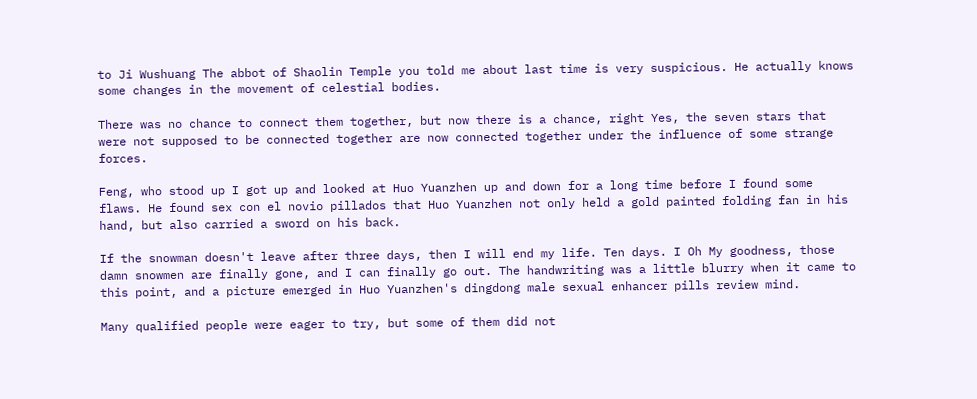to Ji Wushuang The abbot of Shaolin Temple you told me about last time is very suspicious. He actually knows some changes in the movement of celestial bodies.

There was no chance to connect them together, but now there is a chance, right Yes, the seven stars that were not supposed to be connected together are now connected together under the influence of some strange forces.

Feng, who stood up I got up and looked at Huo Yuanzhen up and down for a long time before I found some flaws. He found sex con el novio pillados that Huo Yuanzhen not only held a gold painted folding fan in his hand, but also carried a sword on his back.

If the snowman doesn't leave after three days, then I will end my life. Ten days. I Oh My goodness, those damn snowmen are finally gone, and I can finally go out. The handwriting was a little blurry when it came to this point, and a picture emerged in Huo Yuanzhen's dingdong male sexual enhancer pills review mind.

Many qualified people were eager to try, but some of them did not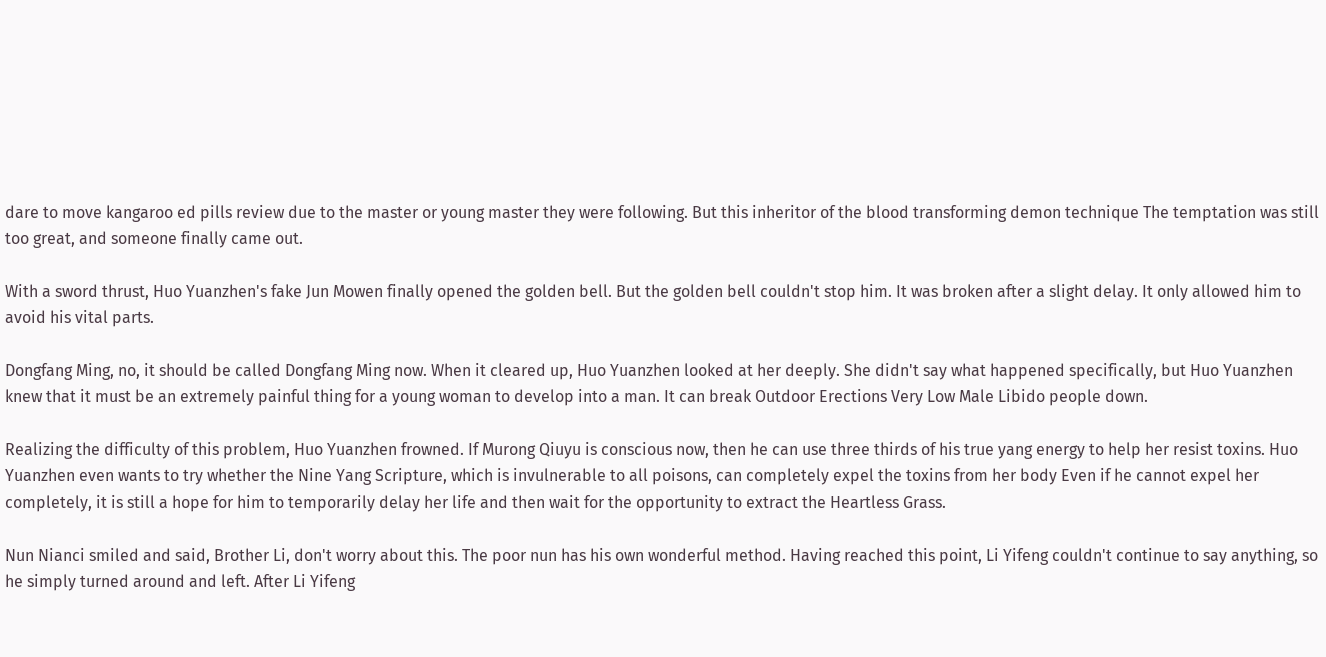dare to move kangaroo ed pills review due to the master or young master they were following. But this inheritor of the blood transforming demon technique The temptation was still too great, and someone finally came out.

With a sword thrust, Huo Yuanzhen's fake Jun Mowen finally opened the golden bell. But the golden bell couldn't stop him. It was broken after a slight delay. It only allowed him to avoid his vital parts.

Dongfang Ming, no, it should be called Dongfang Ming now. When it cleared up, Huo Yuanzhen looked at her deeply. She didn't say what happened specifically, but Huo Yuanzhen knew that it must be an extremely painful thing for a young woman to develop into a man. It can break Outdoor Erections Very Low Male Libido people down.

Realizing the difficulty of this problem, Huo Yuanzhen frowned. If Murong Qiuyu is conscious now, then he can use three thirds of his true yang energy to help her resist toxins. Huo Yuanzhen even wants to try whether the Nine Yang Scripture, which is invulnerable to all poisons, can completely expel the toxins from her body Even if he cannot expel her completely, it is still a hope for him to temporarily delay her life and then wait for the opportunity to extract the Heartless Grass.

Nun Nianci smiled and said, Brother Li, don't worry about this. The poor nun has his own wonderful method. Having reached this point, Li Yifeng couldn't continue to say anything, so he simply turned around and left. After Li Yifeng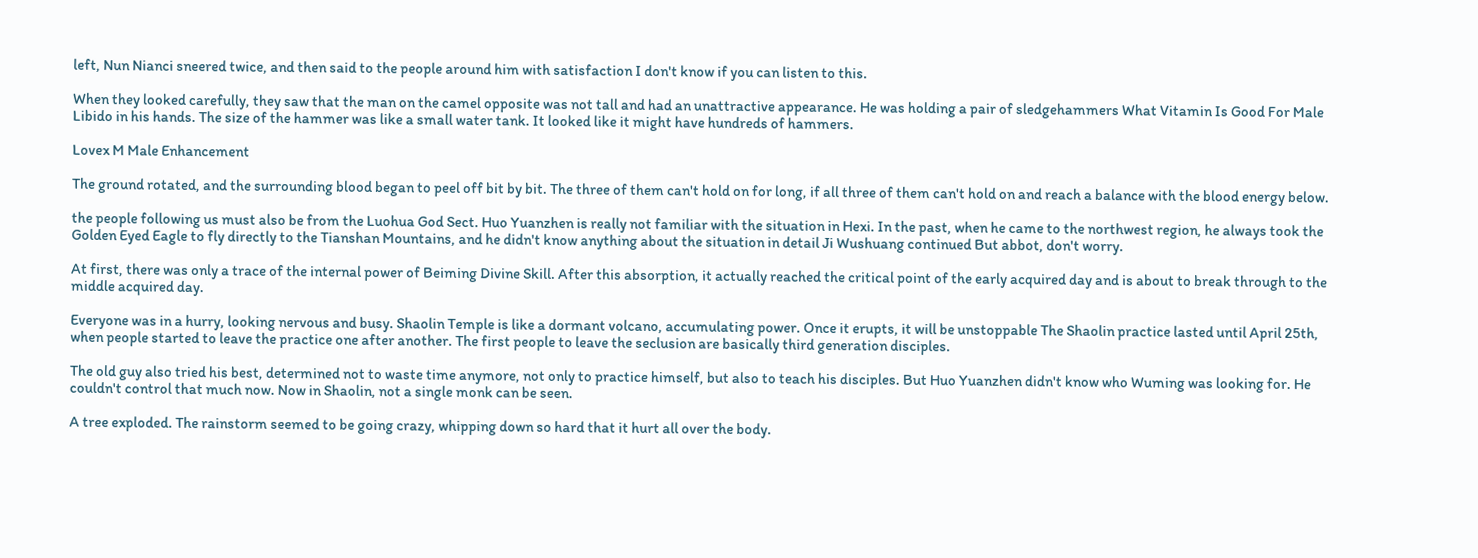left, Nun Nianci sneered twice, and then said to the people around him with satisfaction I don't know if you can listen to this.

When they looked carefully, they saw that the man on the camel opposite was not tall and had an unattractive appearance. He was holding a pair of sledgehammers What Vitamin Is Good For Male Libido in his hands. The size of the hammer was like a small water tank. It looked like it might have hundreds of hammers.

Lovex M Male Enhancement

The ground rotated, and the surrounding blood began to peel off bit by bit. The three of them can't hold on for long, if all three of them can't hold on and reach a balance with the blood energy below.

the people following us must also be from the Luohua God Sect. Huo Yuanzhen is really not familiar with the situation in Hexi. In the past, when he came to the northwest region, he always took the Golden Eyed Eagle to fly directly to the Tianshan Mountains, and he didn't know anything about the situation in detail Ji Wushuang continued But abbot, don't worry.

At first, there was only a trace of the internal power of Beiming Divine Skill. After this absorption, it actually reached the critical point of the early acquired day and is about to break through to the middle acquired day.

Everyone was in a hurry, looking nervous and busy. Shaolin Temple is like a dormant volcano, accumulating power. Once it erupts, it will be unstoppable The Shaolin practice lasted until April 25th, when people started to leave the practice one after another. The first people to leave the seclusion are basically third generation disciples.

The old guy also tried his best, determined not to waste time anymore, not only to practice himself, but also to teach his disciples. But Huo Yuanzhen didn't know who Wuming was looking for. He couldn't control that much now. Now in Shaolin, not a single monk can be seen.

A tree exploded. The rainstorm seemed to be going crazy, whipping down so hard that it hurt all over the body.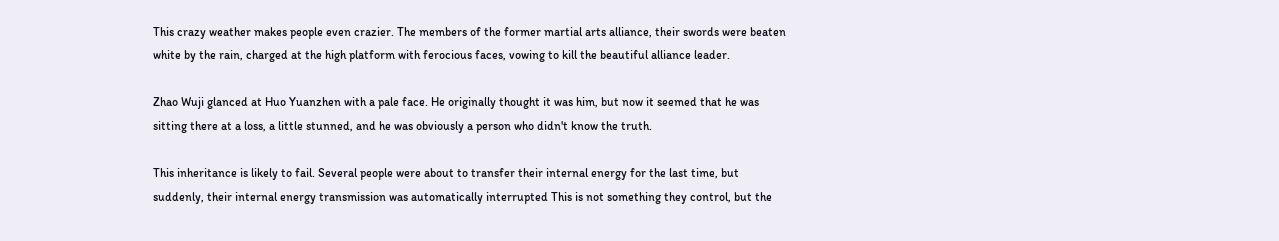This crazy weather makes people even crazier. The members of the former martial arts alliance, their swords were beaten white by the rain, charged at the high platform with ferocious faces, vowing to kill the beautiful alliance leader.

Zhao Wuji glanced at Huo Yuanzhen with a pale face. He originally thought it was him, but now it seemed that he was sitting there at a loss, a little stunned, and he was obviously a person who didn't know the truth.

This inheritance is likely to fail. Several people were about to transfer their internal energy for the last time, but suddenly, their internal energy transmission was automatically interrupted This is not something they control, but the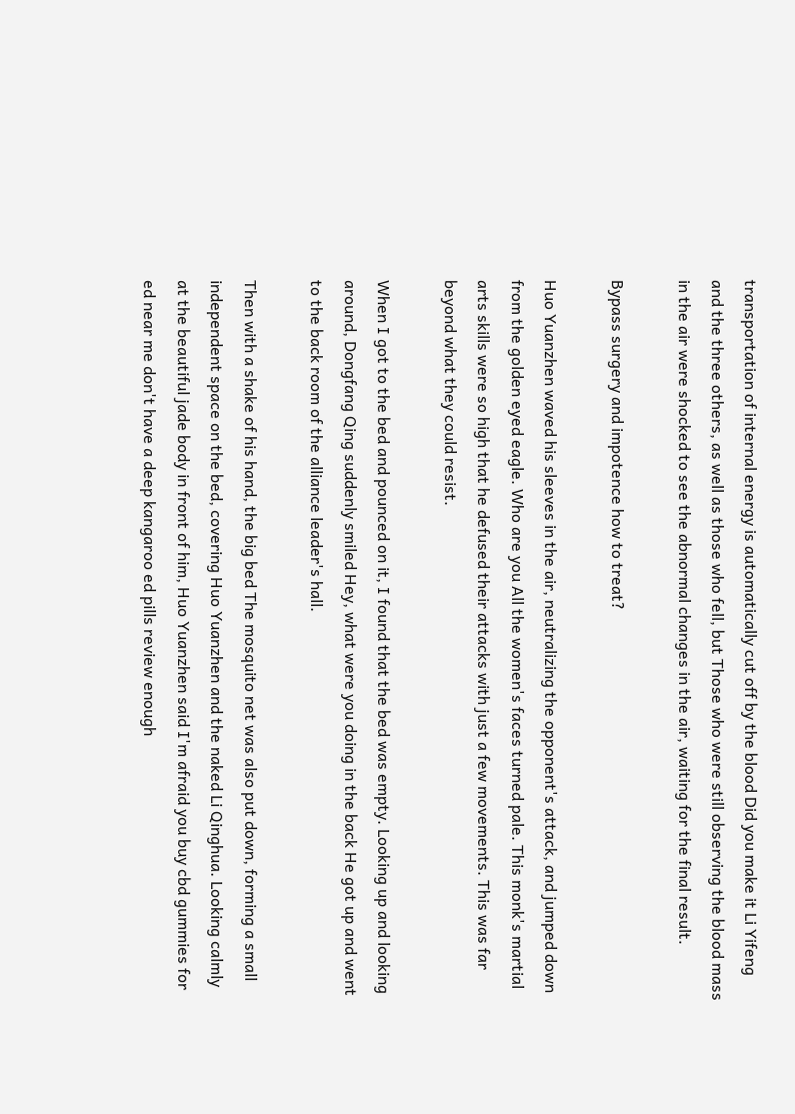transportation of internal energy is automatically cut off by the blood Did you make it Li Yifeng and the three others, as well as those who fell, but Those who were still observing the blood mass in the air were shocked to see the abnormal changes in the air, waiting for the final result.

Bypass surgery and impotence how to treat?

Huo Yuanzhen waved his sleeves in the air, neutralizing the opponent's attack, and jumped down from the golden eyed eagle. Who are you All the women's faces turned pale. This monk's martial arts skills were so high that he defused their attacks with just a few movements. This was far beyond what they could resist.

When I got to the bed and pounced on it, I found that the bed was empty. Looking up and looking around, Dongfang Qing suddenly smiled Hey, what were you doing in the back He got up and went to the back room of the alliance leader's hall.

Then with a shake of his hand, the big bed The mosquito net was also put down, forming a small independent space on the bed, covering Huo Yuanzhen and the naked Li Qinghua. Looking calmly at the beautiful jade body in front of him, Huo Yuanzhen said I'm afraid you buy cbd gummies for ed near me don't have a deep kangaroo ed pills review enough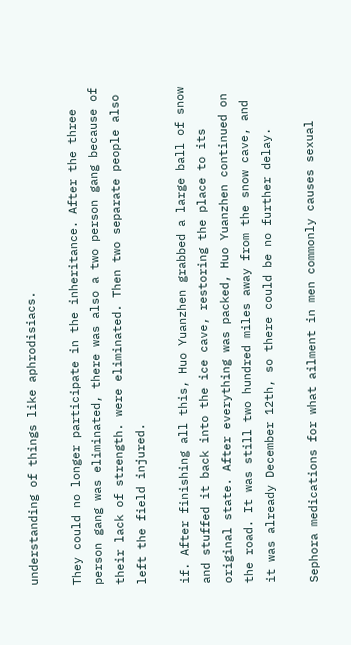understanding of things like aphrodisiacs.

They could no longer participate in the inheritance. After the three person gang was eliminated, there was also a two person gang because of their lack of strength. were eliminated. Then two separate people also left the field injured.

if. After finishing all this, Huo Yuanzhen grabbed a large ball of snow and stuffed it back into the ice cave, restoring the place to its original state. After everything was packed, Huo Yuanzhen continued on the road. It was still two hundred miles away from the snow cave, and it was already December 12th, so there could be no further delay.

Sephora medications for what ailment in men commonly causes sexual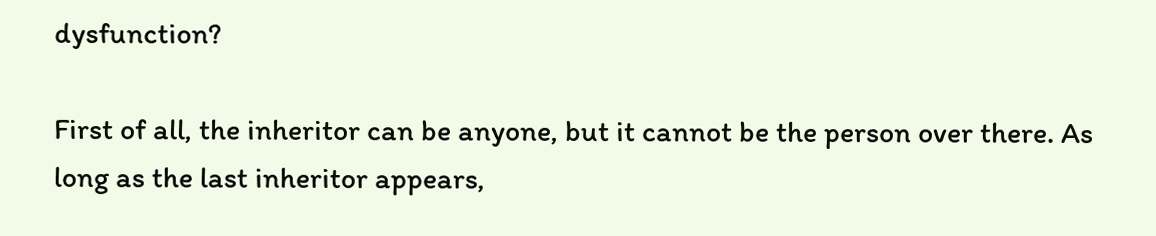dysfunction?

First of all, the inheritor can be anyone, but it cannot be the person over there. As long as the last inheritor appears,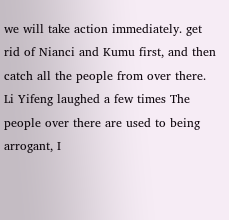we will take action immediately. get rid of Nianci and Kumu first, and then catch all the people from over there. Li Yifeng laughed a few times The people over there are used to being arrogant, I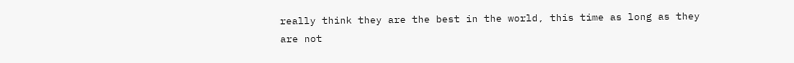really think they are the best in the world, this time as long as they are not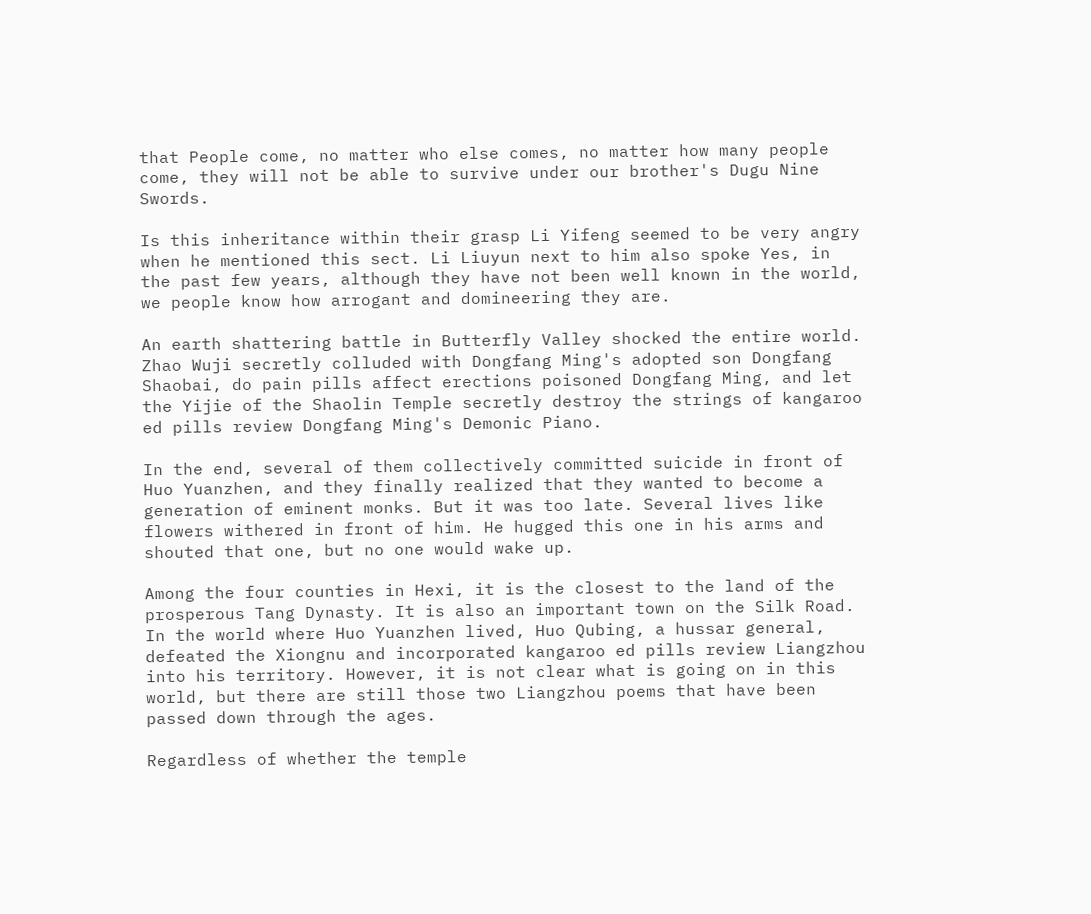that People come, no matter who else comes, no matter how many people come, they will not be able to survive under our brother's Dugu Nine Swords.

Is this inheritance within their grasp Li Yifeng seemed to be very angry when he mentioned this sect. Li Liuyun next to him also spoke Yes, in the past few years, although they have not been well known in the world, we people know how arrogant and domineering they are.

An earth shattering battle in Butterfly Valley shocked the entire world. Zhao Wuji secretly colluded with Dongfang Ming's adopted son Dongfang Shaobai, do pain pills affect erections poisoned Dongfang Ming, and let the Yijie of the Shaolin Temple secretly destroy the strings of kangaroo ed pills review Dongfang Ming's Demonic Piano.

In the end, several of them collectively committed suicide in front of Huo Yuanzhen, and they finally realized that they wanted to become a generation of eminent monks. But it was too late. Several lives like flowers withered in front of him. He hugged this one in his arms and shouted that one, but no one would wake up.

Among the four counties in Hexi, it is the closest to the land of the prosperous Tang Dynasty. It is also an important town on the Silk Road. In the world where Huo Yuanzhen lived, Huo Qubing, a hussar general, defeated the Xiongnu and incorporated kangaroo ed pills review Liangzhou into his territory. However, it is not clear what is going on in this world, but there are still those two Liangzhou poems that have been passed down through the ages.

Regardless of whether the temple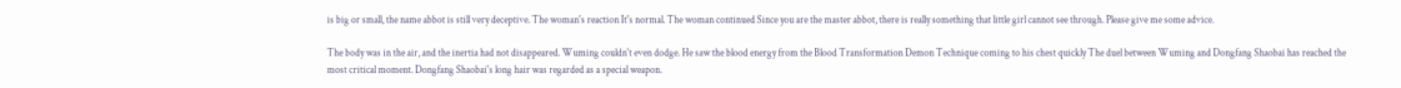is big or small, the name abbot is still very deceptive. The woman's reaction It's normal. The woman continued Since you are the master abbot, there is really something that little girl cannot see through. Please give me some advice.

The body was in the air, and the inertia had not disappeared. Wuming couldn't even dodge. He saw the blood energy from the Blood Transformation Demon Technique coming to his chest quickly The duel between Wuming and Dongfang Shaobai has reached the most critical moment. Dongfang Shaobai's long hair was regarded as a special weapon.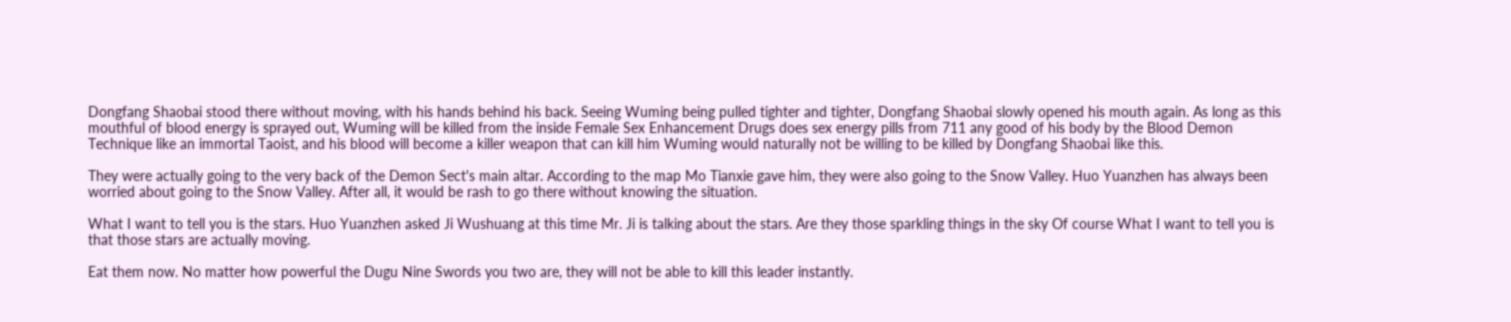Dongfang Shaobai stood there without moving, with his hands behind his back. Seeing Wuming being pulled tighter and tighter, Dongfang Shaobai slowly opened his mouth again. As long as this mouthful of blood energy is sprayed out, Wuming will be killed from the inside Female Sex Enhancement Drugs does sex energy pills from 711 any good of his body by the Blood Demon Technique like an immortal Taoist, and his blood will become a killer weapon that can kill him Wuming would naturally not be willing to be killed by Dongfang Shaobai like this.

They were actually going to the very back of the Demon Sect's main altar. According to the map Mo Tianxie gave him, they were also going to the Snow Valley. Huo Yuanzhen has always been worried about going to the Snow Valley. After all, it would be rash to go there without knowing the situation.

What I want to tell you is the stars. Huo Yuanzhen asked Ji Wushuang at this time Mr. Ji is talking about the stars. Are they those sparkling things in the sky Of course What I want to tell you is that those stars are actually moving.

Eat them now. No matter how powerful the Dugu Nine Swords you two are, they will not be able to kill this leader instantly.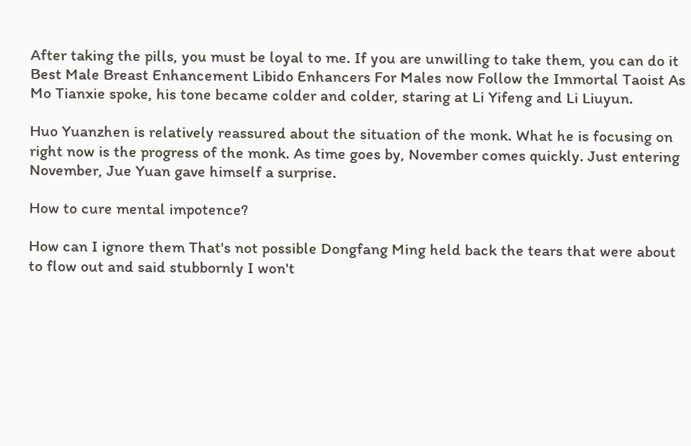After taking the pills, you must be loyal to me. If you are unwilling to take them, you can do it Best Male Breast Enhancement Libido Enhancers For Males now Follow the Immortal Taoist As Mo Tianxie spoke, his tone became colder and colder, staring at Li Yifeng and Li Liuyun.

Huo Yuanzhen is relatively reassured about the situation of the monk. What he is focusing on right now is the progress of the monk. As time goes by, November comes quickly. Just entering November, Jue Yuan gave himself a surprise.

How to cure mental impotence?

How can I ignore them That's not possible Dongfang Ming held back the tears that were about to flow out and said stubbornly I won't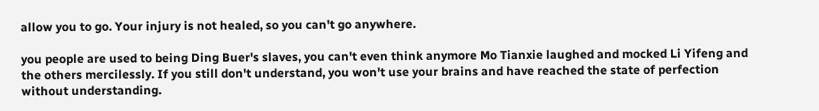allow you to go. Your injury is not healed, so you can't go anywhere.

you people are used to being Ding Buer's slaves, you can't even think anymore Mo Tianxie laughed and mocked Li Yifeng and the others mercilessly. If you still don't understand, you won't use your brains and have reached the state of perfection without understanding.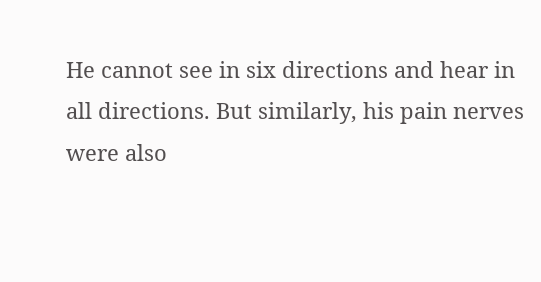He cannot see in six directions and hear in all directions. But similarly, his pain nerves were also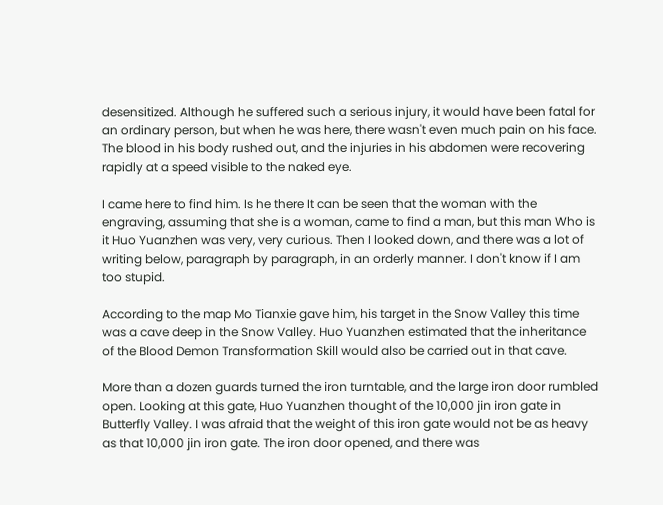desensitized. Although he suffered such a serious injury, it would have been fatal for an ordinary person, but when he was here, there wasn't even much pain on his face. The blood in his body rushed out, and the injuries in his abdomen were recovering rapidly at a speed visible to the naked eye.

I came here to find him. Is he there It can be seen that the woman with the engraving, assuming that she is a woman, came to find a man, but this man Who is it Huo Yuanzhen was very, very curious. Then I looked down, and there was a lot of writing below, paragraph by paragraph, in an orderly manner. I don't know if I am too stupid.

According to the map Mo Tianxie gave him, his target in the Snow Valley this time was a cave deep in the Snow Valley. Huo Yuanzhen estimated that the inheritance of the Blood Demon Transformation Skill would also be carried out in that cave.

More than a dozen guards turned the iron turntable, and the large iron door rumbled open. Looking at this gate, Huo Yuanzhen thought of the 10,000 jin iron gate in Butterfly Valley. I was afraid that the weight of this iron gate would not be as heavy as that 10,000 jin iron gate. The iron door opened, and there was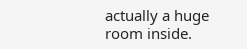actually a huge room inside.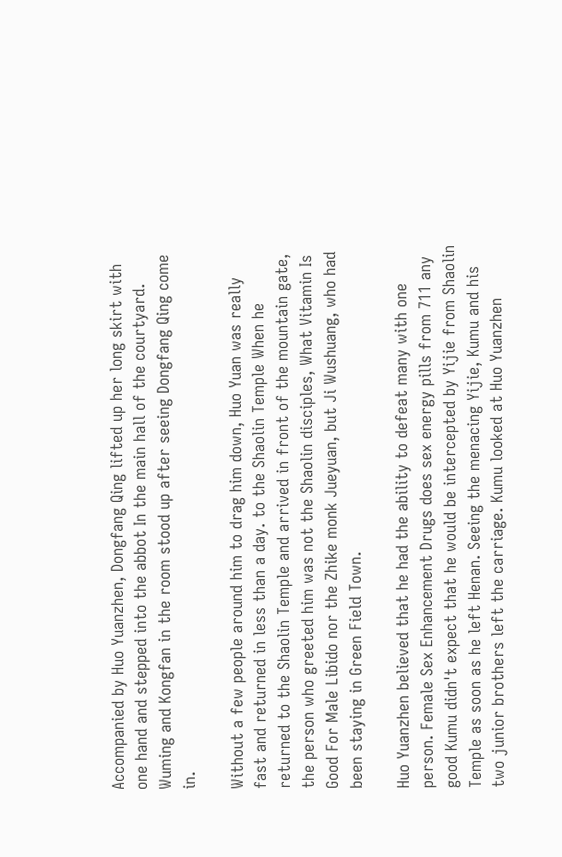Accompanied by Huo Yuanzhen, Dongfang Qing lifted up her long skirt with one hand and stepped into the abbot In the main hall of the courtyard. Wuming and Kongfan in the room stood up after seeing Dongfang Qing come in.

Without a few people around him to drag him down, Huo Yuan was really fast and returned in less than a day. to the Shaolin Temple When he returned to the Shaolin Temple and arrived in front of the mountain gate, the person who greeted him was not the Shaolin disciples, What Vitamin Is Good For Male Libido nor the Zhike monk Jueyuan, but Ji Wushuang, who had been staying in Green Field Town.

Huo Yuanzhen believed that he had the ability to defeat many with one person. Female Sex Enhancement Drugs does sex energy pills from 711 any good Kumu didn't expect that he would be intercepted by Yijie from Shaolin Temple as soon as he left Henan. Seeing the menacing Yijie, Kumu and his two junior brothers left the carriage. Kumu looked at Huo Yuanzhen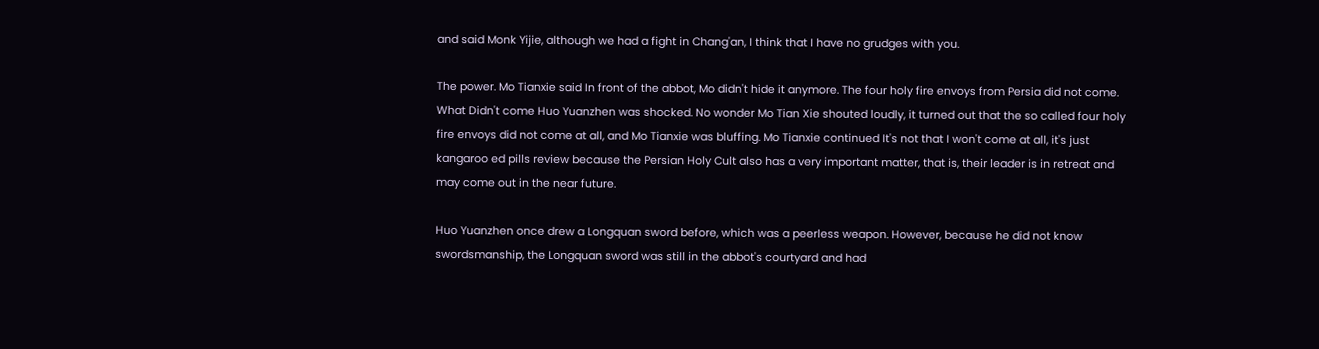and said Monk Yijie, although we had a fight in Chang'an, I think that I have no grudges with you.

The power. Mo Tianxie said In front of the abbot, Mo didn't hide it anymore. The four holy fire envoys from Persia did not come. What Didn't come Huo Yuanzhen was shocked. No wonder Mo Tian Xie shouted loudly, it turned out that the so called four holy fire envoys did not come at all, and Mo Tianxie was bluffing. Mo Tianxie continued It's not that I won't come at all, it's just kangaroo ed pills review because the Persian Holy Cult also has a very important matter, that is, their leader is in retreat and may come out in the near future.

Huo Yuanzhen once drew a Longquan sword before, which was a peerless weapon. However, because he did not know swordsmanship, the Longquan sword was still in the abbot's courtyard and had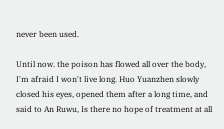never been used.

Until now. the poison has flowed all over the body, I'm afraid I won't live long. Huo Yuanzhen slowly closed his eyes, opened them after a long time, and said to An Ruwu, Is there no hope of treatment at all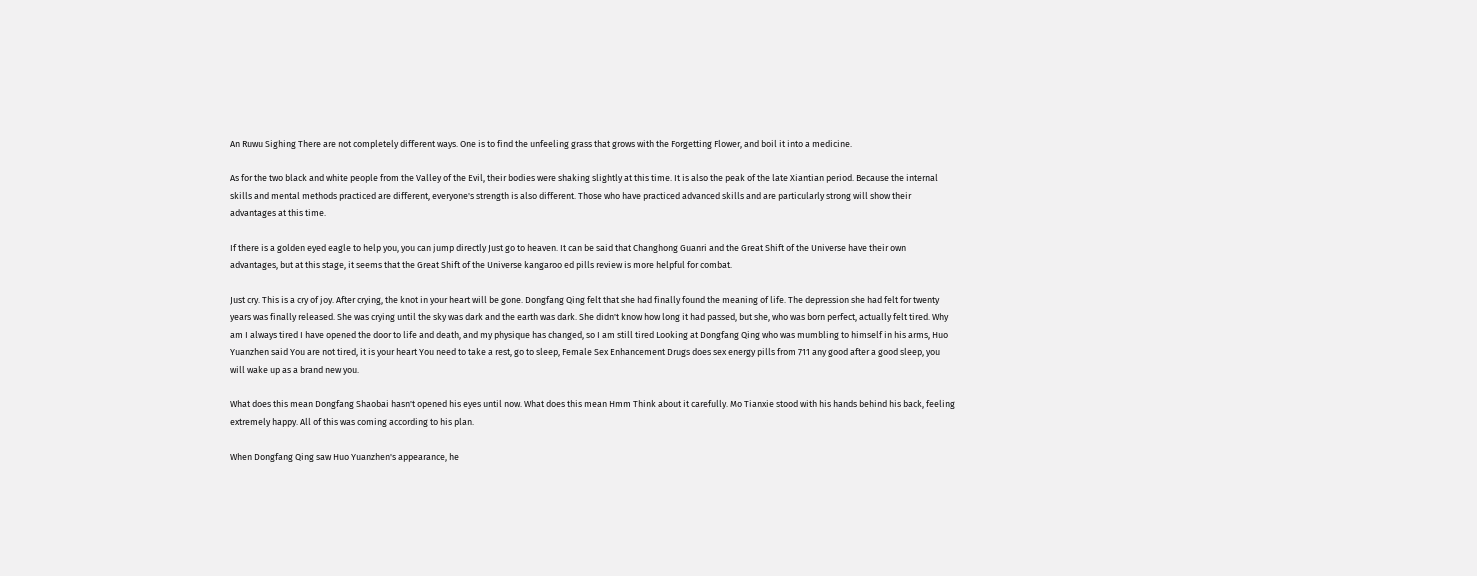An Ruwu Sighing There are not completely different ways. One is to find the unfeeling grass that grows with the Forgetting Flower, and boil it into a medicine.

As for the two black and white people from the Valley of the Evil, their bodies were shaking slightly at this time. It is also the peak of the late Xiantian period. Because the internal skills and mental methods practiced are different, everyone's strength is also different. Those who have practiced advanced skills and are particularly strong will show their advantages at this time.

If there is a golden eyed eagle to help you, you can jump directly Just go to heaven. It can be said that Changhong Guanri and the Great Shift of the Universe have their own advantages, but at this stage, it seems that the Great Shift of the Universe kangaroo ed pills review is more helpful for combat.

Just cry. This is a cry of joy. After crying, the knot in your heart will be gone. Dongfang Qing felt that she had finally found the meaning of life. The depression she had felt for twenty years was finally released. She was crying until the sky was dark and the earth was dark. She didn't know how long it had passed, but she, who was born perfect, actually felt tired. Why am I always tired I have opened the door to life and death, and my physique has changed, so I am still tired Looking at Dongfang Qing who was mumbling to himself in his arms, Huo Yuanzhen said You are not tired, it is your heart You need to take a rest, go to sleep, Female Sex Enhancement Drugs does sex energy pills from 711 any good after a good sleep, you will wake up as a brand new you.

What does this mean Dongfang Shaobai hasn't opened his eyes until now. What does this mean Hmm Think about it carefully. Mo Tianxie stood with his hands behind his back, feeling extremely happy. All of this was coming according to his plan.

When Dongfang Qing saw Huo Yuanzhen's appearance, he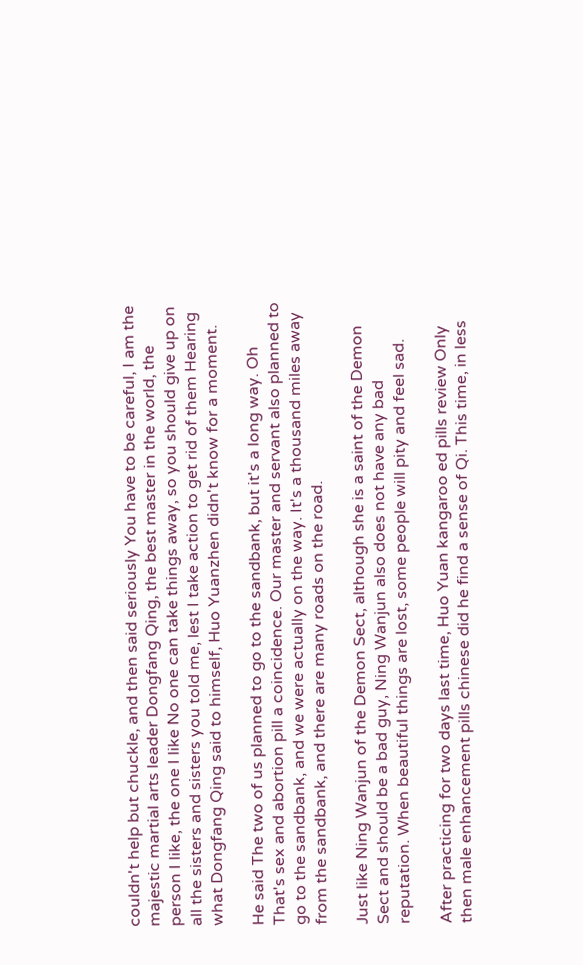couldn't help but chuckle, and then said seriously You have to be careful, I am the majestic martial arts leader Dongfang Qing, the best master in the world, the person I like, the one I like No one can take things away, so you should give up on all the sisters and sisters you told me, lest I take action to get rid of them Hearing what Dongfang Qing said to himself, Huo Yuanzhen didn't know for a moment.

He said The two of us planned to go to the sandbank, but it's a long way. Oh That's sex and abortion pill a coincidence. Our master and servant also planned to go to the sandbank, and we were actually on the way. It's a thousand miles away from the sandbank, and there are many roads on the road.

Just like Ning Wanjun of the Demon Sect, although she is a saint of the Demon Sect and should be a bad guy, Ning Wanjun also does not have any bad reputation. When beautiful things are lost, some people will pity and feel sad.

After practicing for two days last time, Huo Yuan kangaroo ed pills review Only then male enhancement pills chinese did he find a sense of Qi. This time, in less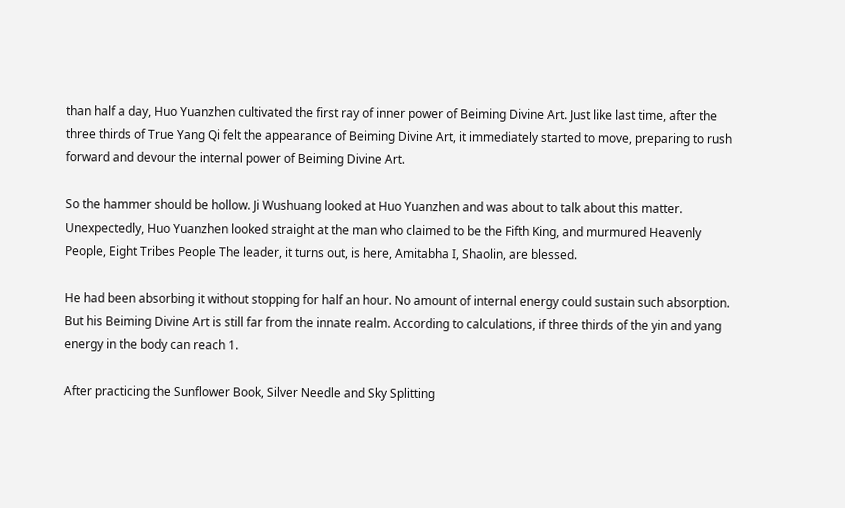than half a day, Huo Yuanzhen cultivated the first ray of inner power of Beiming Divine Art. Just like last time, after the three thirds of True Yang Qi felt the appearance of Beiming Divine Art, it immediately started to move, preparing to rush forward and devour the internal power of Beiming Divine Art.

So the hammer should be hollow. Ji Wushuang looked at Huo Yuanzhen and was about to talk about this matter. Unexpectedly, Huo Yuanzhen looked straight at the man who claimed to be the Fifth King, and murmured Heavenly People, Eight Tribes People The leader, it turns out, is here, Amitabha I, Shaolin, are blessed.

He had been absorbing it without stopping for half an hour. No amount of internal energy could sustain such absorption. But his Beiming Divine Art is still far from the innate realm. According to calculations, if three thirds of the yin and yang energy in the body can reach 1.

After practicing the Sunflower Book, Silver Needle and Sky Splitting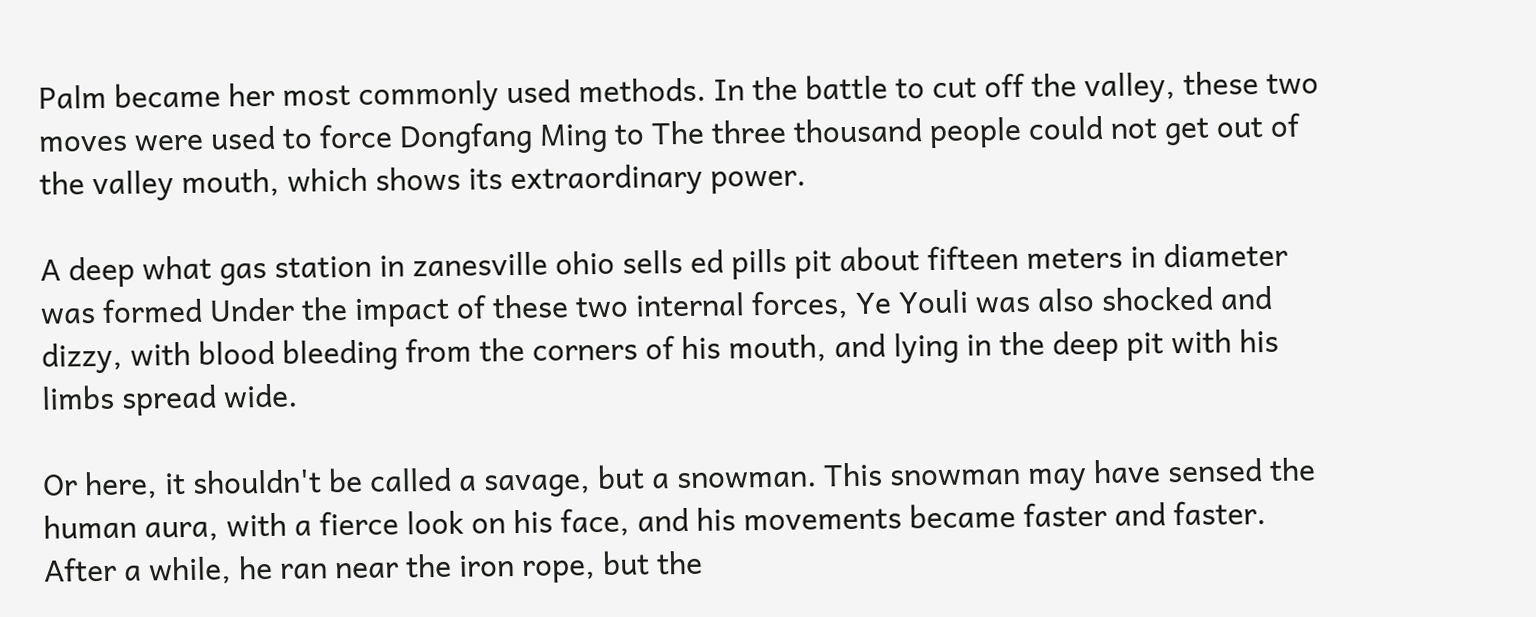Palm became her most commonly used methods. In the battle to cut off the valley, these two moves were used to force Dongfang Ming to The three thousand people could not get out of the valley mouth, which shows its extraordinary power.

A deep what gas station in zanesville ohio sells ed pills pit about fifteen meters in diameter was formed Under the impact of these two internal forces, Ye Youli was also shocked and dizzy, with blood bleeding from the corners of his mouth, and lying in the deep pit with his limbs spread wide.

Or here, it shouldn't be called a savage, but a snowman. This snowman may have sensed the human aura, with a fierce look on his face, and his movements became faster and faster. After a while, he ran near the iron rope, but the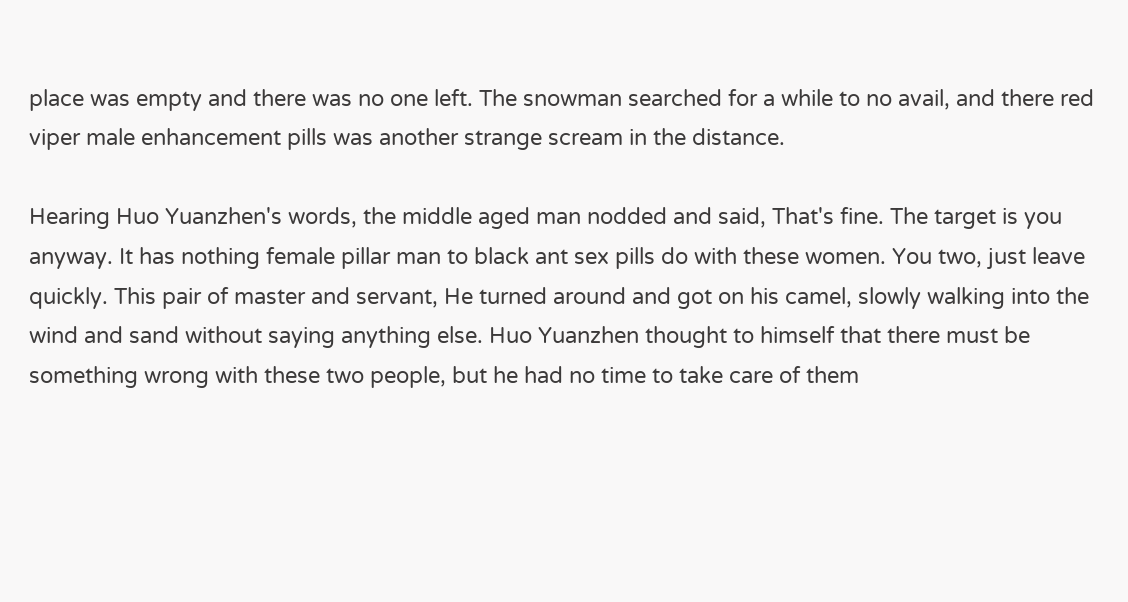place was empty and there was no one left. The snowman searched for a while to no avail, and there red viper male enhancement pills was another strange scream in the distance.

Hearing Huo Yuanzhen's words, the middle aged man nodded and said, That's fine. The target is you anyway. It has nothing female pillar man to black ant sex pills do with these women. You two, just leave quickly. This pair of master and servant, He turned around and got on his camel, slowly walking into the wind and sand without saying anything else. Huo Yuanzhen thought to himself that there must be something wrong with these two people, but he had no time to take care of them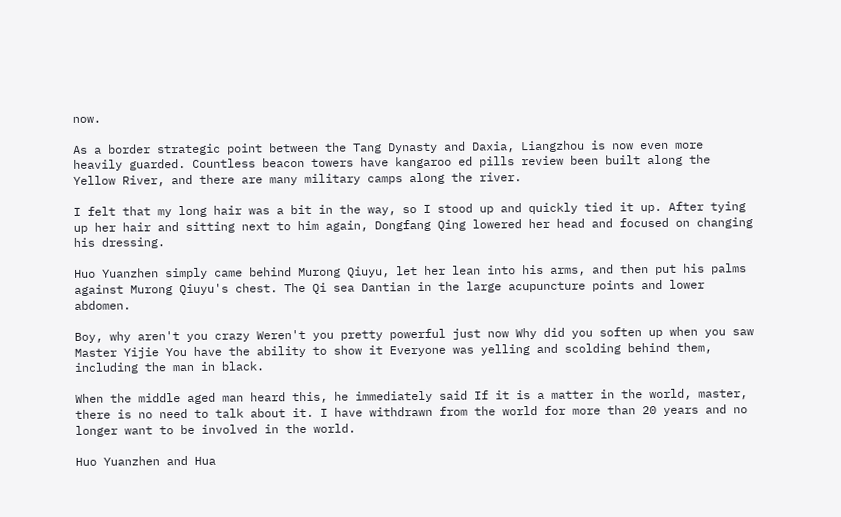now.

As a border strategic point between the Tang Dynasty and Daxia, Liangzhou is now even more heavily guarded. Countless beacon towers have kangaroo ed pills review been built along the Yellow River, and there are many military camps along the river.

I felt that my long hair was a bit in the way, so I stood up and quickly tied it up. After tying up her hair and sitting next to him again, Dongfang Qing lowered her head and focused on changing his dressing.

Huo Yuanzhen simply came behind Murong Qiuyu, let her lean into his arms, and then put his palms against Murong Qiuyu's chest. The Qi sea Dantian in the large acupuncture points and lower abdomen.

Boy, why aren't you crazy Weren't you pretty powerful just now Why did you soften up when you saw Master Yijie You have the ability to show it Everyone was yelling and scolding behind them, including the man in black.

When the middle aged man heard this, he immediately said If it is a matter in the world, master, there is no need to talk about it. I have withdrawn from the world for more than 20 years and no longer want to be involved in the world.

Huo Yuanzhen and Hua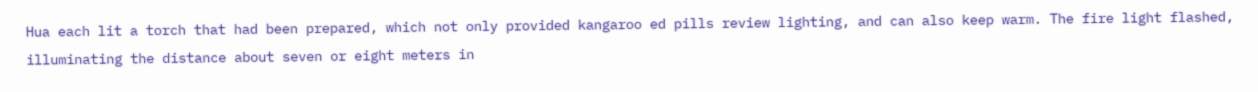Hua each lit a torch that had been prepared, which not only provided kangaroo ed pills review lighting, and can also keep warm. The fire light flashed, illuminating the distance about seven or eight meters in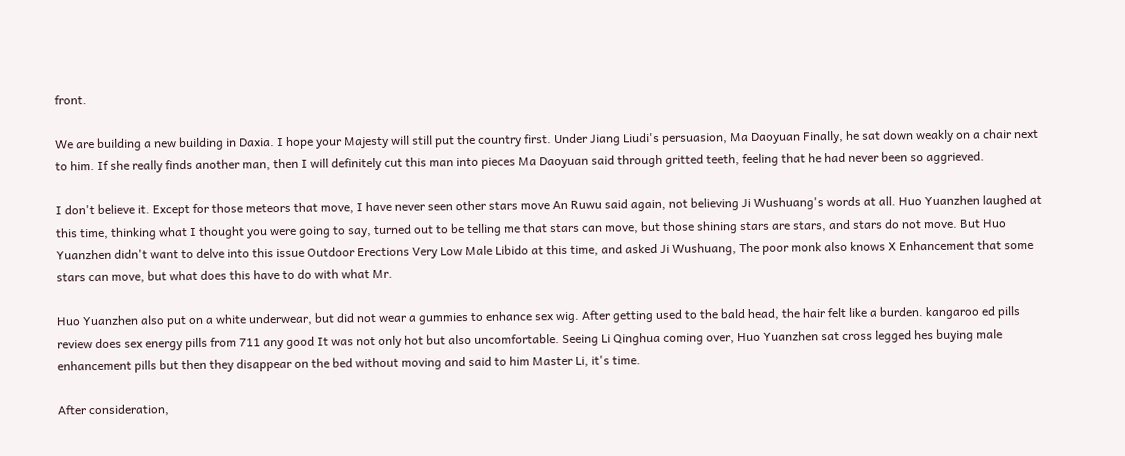front.

We are building a new building in Daxia. I hope your Majesty will still put the country first. Under Jiang Liudi's persuasion, Ma Daoyuan Finally, he sat down weakly on a chair next to him. If she really finds another man, then I will definitely cut this man into pieces Ma Daoyuan said through gritted teeth, feeling that he had never been so aggrieved.

I don't believe it. Except for those meteors that move, I have never seen other stars move An Ruwu said again, not believing Ji Wushuang's words at all. Huo Yuanzhen laughed at this time, thinking what I thought you were going to say, turned out to be telling me that stars can move, but those shining stars are stars, and stars do not move. But Huo Yuanzhen didn't want to delve into this issue Outdoor Erections Very Low Male Libido at this time, and asked Ji Wushuang, The poor monk also knows X Enhancement that some stars can move, but what does this have to do with what Mr.

Huo Yuanzhen also put on a white underwear, but did not wear a gummies to enhance sex wig. After getting used to the bald head, the hair felt like a burden. kangaroo ed pills review does sex energy pills from 711 any good It was not only hot but also uncomfortable. Seeing Li Qinghua coming over, Huo Yuanzhen sat cross legged hes buying male enhancement pills but then they disappear on the bed without moving and said to him Master Li, it's time.

After consideration,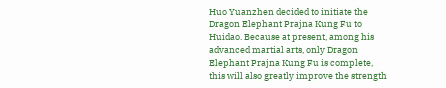Huo Yuanzhen decided to initiate the Dragon Elephant Prajna Kung Fu to Huidao. Because at present, among his advanced martial arts, only Dragon Elephant Prajna Kung Fu is complete, this will also greatly improve the strength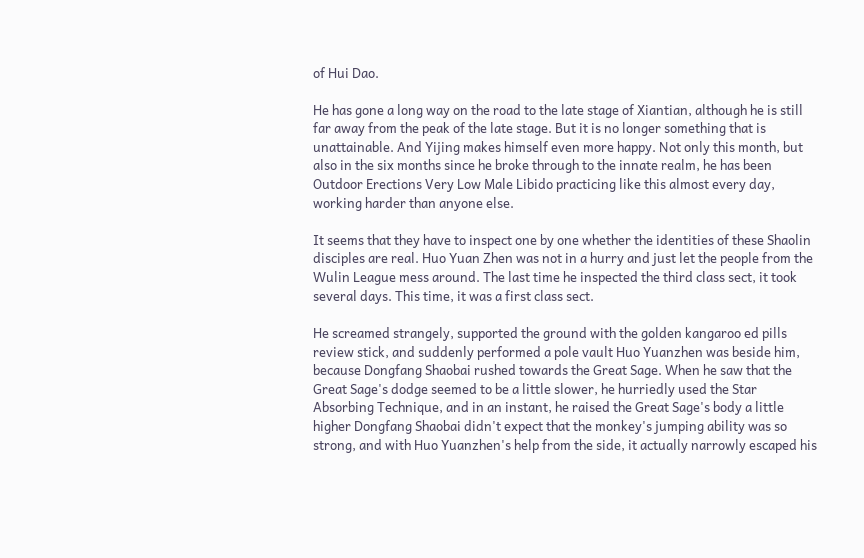of Hui Dao.

He has gone a long way on the road to the late stage of Xiantian, although he is still far away from the peak of the late stage. But it is no longer something that is unattainable. And Yijing makes himself even more happy. Not only this month, but also in the six months since he broke through to the innate realm, he has been Outdoor Erections Very Low Male Libido practicing like this almost every day, working harder than anyone else.

It seems that they have to inspect one by one whether the identities of these Shaolin disciples are real. Huo Yuan Zhen was not in a hurry and just let the people from the Wulin League mess around. The last time he inspected the third class sect, it took several days. This time, it was a first class sect.

He screamed strangely, supported the ground with the golden kangaroo ed pills review stick, and suddenly performed a pole vault Huo Yuanzhen was beside him, because Dongfang Shaobai rushed towards the Great Sage. When he saw that the Great Sage's dodge seemed to be a little slower, he hurriedly used the Star Absorbing Technique, and in an instant, he raised the Great Sage's body a little higher Dongfang Shaobai didn't expect that the monkey's jumping ability was so strong, and with Huo Yuanzhen's help from the side, it actually narrowly escaped his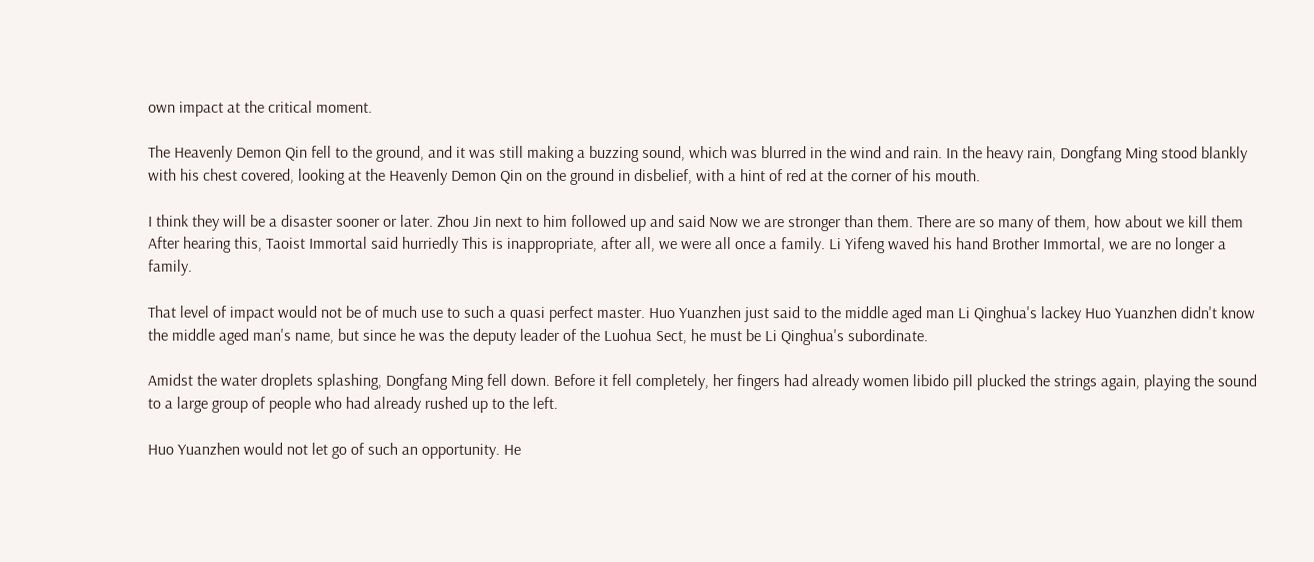own impact at the critical moment.

The Heavenly Demon Qin fell to the ground, and it was still making a buzzing sound, which was blurred in the wind and rain. In the heavy rain, Dongfang Ming stood blankly with his chest covered, looking at the Heavenly Demon Qin on the ground in disbelief, with a hint of red at the corner of his mouth.

I think they will be a disaster sooner or later. Zhou Jin next to him followed up and said Now we are stronger than them. There are so many of them, how about we kill them After hearing this, Taoist Immortal said hurriedly This is inappropriate, after all, we were all once a family. Li Yifeng waved his hand Brother Immortal, we are no longer a family.

That level of impact would not be of much use to such a quasi perfect master. Huo Yuanzhen just said to the middle aged man Li Qinghua's lackey Huo Yuanzhen didn't know the middle aged man's name, but since he was the deputy leader of the Luohua Sect, he must be Li Qinghua's subordinate.

Amidst the water droplets splashing, Dongfang Ming fell down. Before it fell completely, her fingers had already women libido pill plucked the strings again, playing the sound to a large group of people who had already rushed up to the left.

Huo Yuanzhen would not let go of such an opportunity. He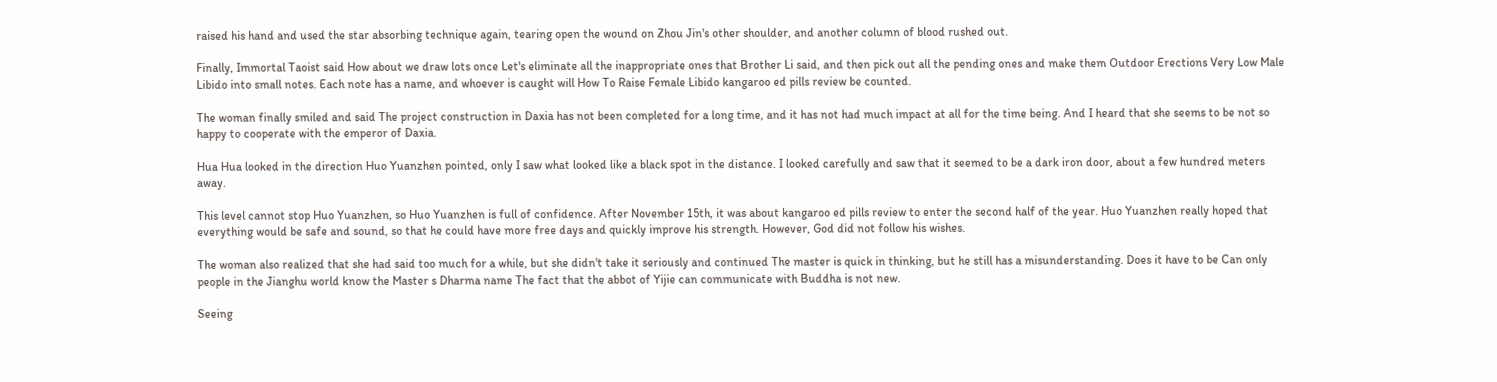raised his hand and used the star absorbing technique again, tearing open the wound on Zhou Jin's other shoulder, and another column of blood rushed out.

Finally, Immortal Taoist said How about we draw lots once Let's eliminate all the inappropriate ones that Brother Li said, and then pick out all the pending ones and make them Outdoor Erections Very Low Male Libido into small notes. Each note has a name, and whoever is caught will How To Raise Female Libido kangaroo ed pills review be counted.

The woman finally smiled and said The project construction in Daxia has not been completed for a long time, and it has not had much impact at all for the time being. And I heard that she seems to be not so happy to cooperate with the emperor of Daxia.

Hua Hua looked in the direction Huo Yuanzhen pointed, only I saw what looked like a black spot in the distance. I looked carefully and saw that it seemed to be a dark iron door, about a few hundred meters away.

This level cannot stop Huo Yuanzhen, so Huo Yuanzhen is full of confidence. After November 15th, it was about kangaroo ed pills review to enter the second half of the year. Huo Yuanzhen really hoped that everything would be safe and sound, so that he could have more free days and quickly improve his strength. However, God did not follow his wishes.

The woman also realized that she had said too much for a while, but she didn't take it seriously and continued The master is quick in thinking, but he still has a misunderstanding. Does it have to be Can only people in the Jianghu world know the Master s Dharma name The fact that the abbot of Yijie can communicate with Buddha is not new.

Seeing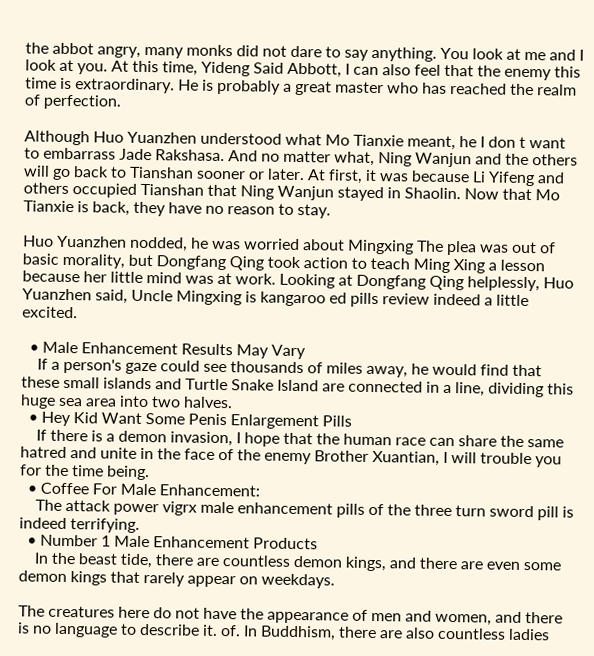the abbot angry, many monks did not dare to say anything. You look at me and I look at you. At this time, Yideng Said Abbott, I can also feel that the enemy this time is extraordinary. He is probably a great master who has reached the realm of perfection.

Although Huo Yuanzhen understood what Mo Tianxie meant, he I don t want to embarrass Jade Rakshasa. And no matter what, Ning Wanjun and the others will go back to Tianshan sooner or later. At first, it was because Li Yifeng and others occupied Tianshan that Ning Wanjun stayed in Shaolin. Now that Mo Tianxie is back, they have no reason to stay.

Huo Yuanzhen nodded, he was worried about Mingxing The plea was out of basic morality, but Dongfang Qing took action to teach Ming Xing a lesson because her little mind was at work. Looking at Dongfang Qing helplessly, Huo Yuanzhen said, Uncle Mingxing is kangaroo ed pills review indeed a little excited.

  • Male Enhancement Results May Vary
    If a person's gaze could see thousands of miles away, he would find that these small islands and Turtle Snake Island are connected in a line, dividing this huge sea area into two halves.
  • Hey Kid Want Some Penis Enlargement Pills
    If there is a demon invasion, I hope that the human race can share the same hatred and unite in the face of the enemy Brother Xuantian, I will trouble you for the time being.
  • Coffee For Male Enhancement:
    The attack power vigrx male enhancement pills of the three turn sword pill is indeed terrifying.
  • Number 1 Male Enhancement Products
    In the beast tide, there are countless demon kings, and there are even some demon kings that rarely appear on weekdays.

The creatures here do not have the appearance of men and women, and there is no language to describe it. of. In Buddhism, there are also countless ladies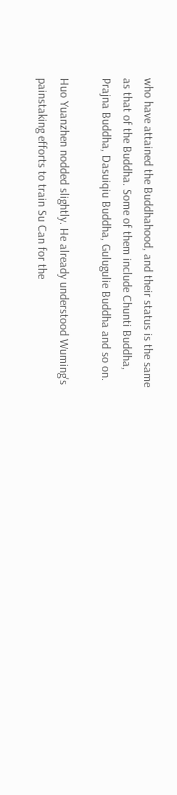who have attained the Buddhahood, and their status is the same as that of the Buddha. Some of them include Chunti Buddha, Prajna Buddha, Dasuiqiu Buddha, Gulugulie Buddha and so on.

Huo Yuanzhen nodded slightly. He already understood Wuming's painstaking efforts to train Su Can for the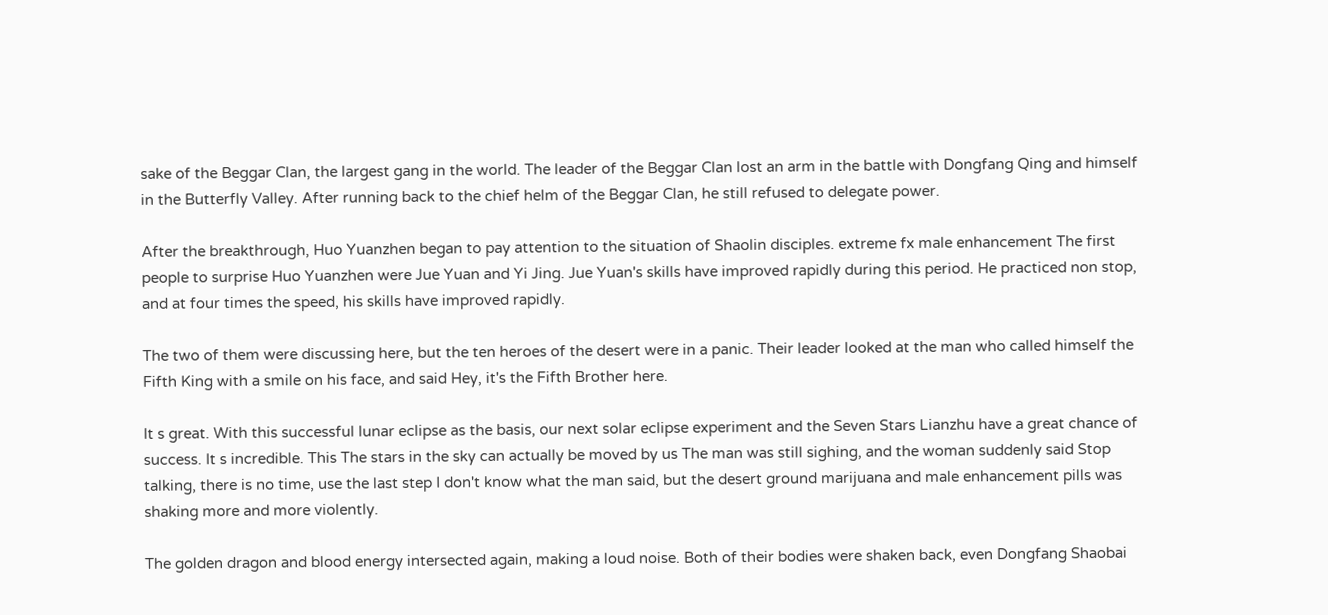sake of the Beggar Clan, the largest gang in the world. The leader of the Beggar Clan lost an arm in the battle with Dongfang Qing and himself in the Butterfly Valley. After running back to the chief helm of the Beggar Clan, he still refused to delegate power.

After the breakthrough, Huo Yuanzhen began to pay attention to the situation of Shaolin disciples. extreme fx male enhancement The first people to surprise Huo Yuanzhen were Jue Yuan and Yi Jing. Jue Yuan's skills have improved rapidly during this period. He practiced non stop, and at four times the speed, his skills have improved rapidly.

The two of them were discussing here, but the ten heroes of the desert were in a panic. Their leader looked at the man who called himself the Fifth King with a smile on his face, and said Hey, it's the Fifth Brother here.

It s great. With this successful lunar eclipse as the basis, our next solar eclipse experiment and the Seven Stars Lianzhu have a great chance of success. It s incredible. This The stars in the sky can actually be moved by us The man was still sighing, and the woman suddenly said Stop talking, there is no time, use the last step I don't know what the man said, but the desert ground marijuana and male enhancement pills was shaking more and more violently.

The golden dragon and blood energy intersected again, making a loud noise. Both of their bodies were shaken back, even Dongfang Shaobai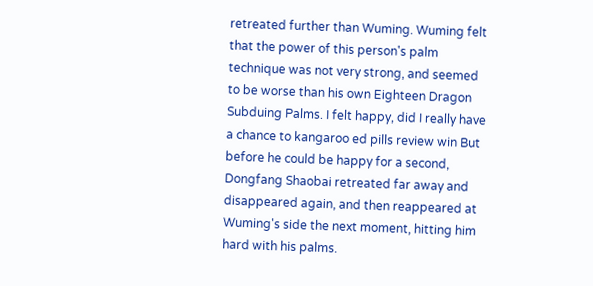retreated further than Wuming. Wuming felt that the power of this person's palm technique was not very strong, and seemed to be worse than his own Eighteen Dragon Subduing Palms. I felt happy, did I really have a chance to kangaroo ed pills review win But before he could be happy for a second, Dongfang Shaobai retreated far away and disappeared again, and then reappeared at Wuming's side the next moment, hitting him hard with his palms.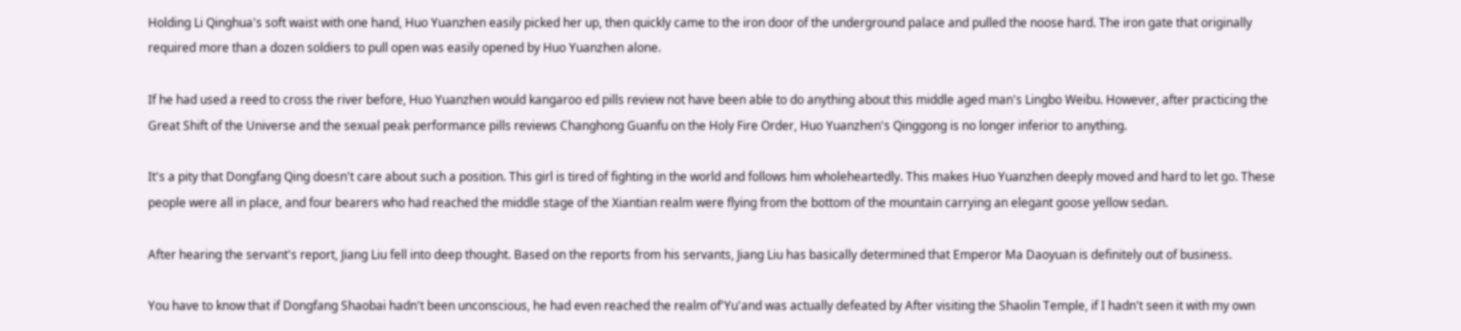Holding Li Qinghua's soft waist with one hand, Huo Yuanzhen easily picked her up, then quickly came to the iron door of the underground palace and pulled the noose hard. The iron gate that originally required more than a dozen soldiers to pull open was easily opened by Huo Yuanzhen alone.

If he had used a reed to cross the river before, Huo Yuanzhen would kangaroo ed pills review not have been able to do anything about this middle aged man's Lingbo Weibu. However, after practicing the Great Shift of the Universe and the sexual peak performance pills reviews Changhong Guanfu on the Holy Fire Order, Huo Yuanzhen's Qinggong is no longer inferior to anything.

It's a pity that Dongfang Qing doesn't care about such a position. This girl is tired of fighting in the world and follows him wholeheartedly. This makes Huo Yuanzhen deeply moved and hard to let go. These people were all in place, and four bearers who had reached the middle stage of the Xiantian realm were flying from the bottom of the mountain carrying an elegant goose yellow sedan.

After hearing the servant's report, Jiang Liu fell into deep thought. Based on the reports from his servants, Jiang Liu has basically determined that Emperor Ma Daoyuan is definitely out of business.

You have to know that if Dongfang Shaobai hadn't been unconscious, he had even reached the realm of'Yu'and was actually defeated by After visiting the Shaolin Temple, if I hadn't seen it with my own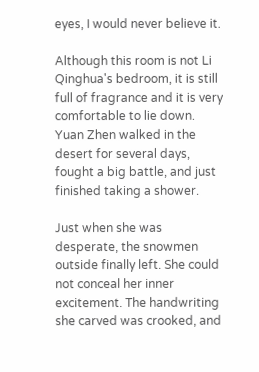eyes, I would never believe it.

Although this room is not Li Qinghua's bedroom, it is still full of fragrance and it is very comfortable to lie down. Yuan Zhen walked in the desert for several days, fought a big battle, and just finished taking a shower.

Just when she was desperate, the snowmen outside finally left. She could not conceal her inner excitement. The handwriting she carved was crooked, and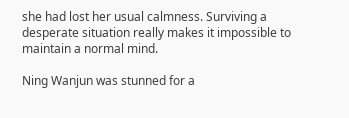she had lost her usual calmness. Surviving a desperate situation really makes it impossible to maintain a normal mind.

Ning Wanjun was stunned for a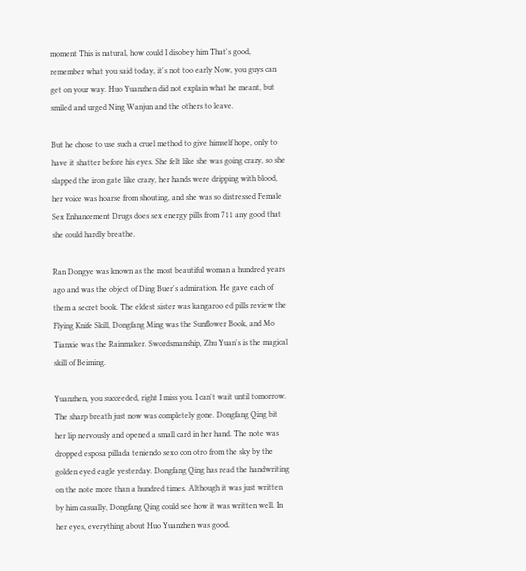moment This is natural, how could I disobey him That's good, remember what you said today, it's not too early Now, you guys can get on your way. Huo Yuanzhen did not explain what he meant, but smiled and urged Ning Wanjun and the others to leave.

But he chose to use such a cruel method to give himself hope, only to have it shatter before his eyes. She felt like she was going crazy, so she slapped the iron gate like crazy, her hands were dripping with blood, her voice was hoarse from shouting, and she was so distressed Female Sex Enhancement Drugs does sex energy pills from 711 any good that she could hardly breathe.

Ran Dongye was known as the most beautiful woman a hundred years ago and was the object of Ding Buer's admiration. He gave each of them a secret book. The eldest sister was kangaroo ed pills review the Flying Knife Skill, Dongfang Ming was the Sunflower Book, and Mo Tianxie was the Rainmaker. Swordsmanship, Zhu Yuan's is the magical skill of Beiming.

Yuanzhen, you succeeded, right I miss you. I can't wait until tomorrow. The sharp breath just now was completely gone. Dongfang Qing bit her lip nervously and opened a small card in her hand. The note was dropped esposa pillada teniendo sexo con otro from the sky by the golden eyed eagle yesterday. Dongfang Qing has read the handwriting on the note more than a hundred times. Although it was just written by him casually, Dongfang Qing could see how it was written well. In her eyes, everything about Huo Yuanzhen was good.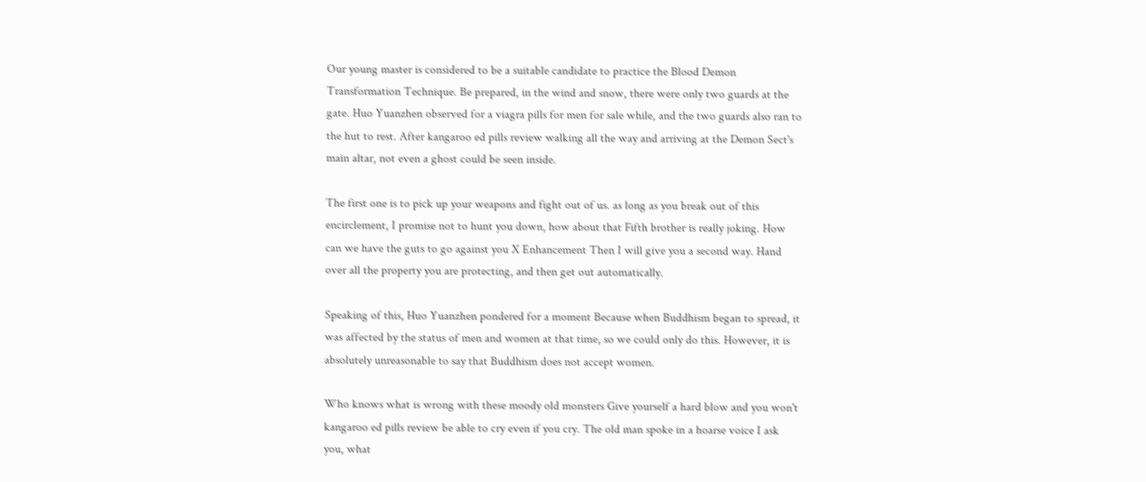Our young master is considered to be a suitable candidate to practice the Blood Demon Transformation Technique. Be prepared, in the wind and snow, there were only two guards at the gate. Huo Yuanzhen observed for a viagra pills for men for sale while, and the two guards also ran to the hut to rest. After kangaroo ed pills review walking all the way and arriving at the Demon Sect's main altar, not even a ghost could be seen inside.

The first one is to pick up your weapons and fight out of us. as long as you break out of this encirclement, I promise not to hunt you down, how about that Fifth brother is really joking. How can we have the guts to go against you X Enhancement Then I will give you a second way. Hand over all the property you are protecting, and then get out automatically.

Speaking of this, Huo Yuanzhen pondered for a moment Because when Buddhism began to spread, it was affected by the status of men and women at that time, so we could only do this. However, it is absolutely unreasonable to say that Buddhism does not accept women.

Who knows what is wrong with these moody old monsters Give yourself a hard blow and you won't kangaroo ed pills review be able to cry even if you cry. The old man spoke in a hoarse voice I ask you, what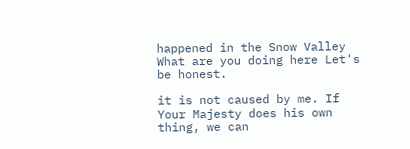happened in the Snow Valley What are you doing here Let's be honest.

it is not caused by me. If Your Majesty does his own thing, we can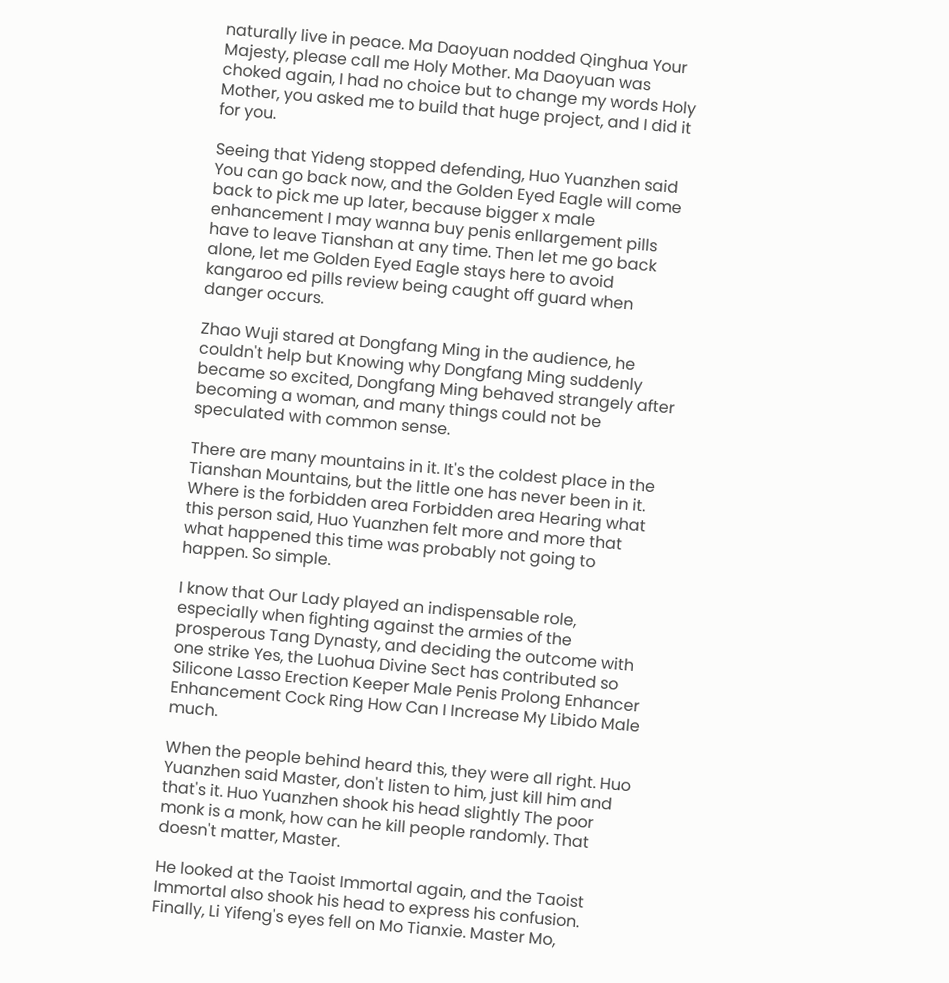naturally live in peace. Ma Daoyuan nodded Qinghua Your Majesty, please call me Holy Mother. Ma Daoyuan was choked again, I had no choice but to change my words Holy Mother, you asked me to build that huge project, and I did it for you.

Seeing that Yideng stopped defending, Huo Yuanzhen said You can go back now, and the Golden Eyed Eagle will come back to pick me up later, because bigger x male enhancement I may wanna buy penis enllargement pills have to leave Tianshan at any time. Then let me go back alone, let me Golden Eyed Eagle stays here to avoid kangaroo ed pills review being caught off guard when danger occurs.

Zhao Wuji stared at Dongfang Ming in the audience, he couldn't help but Knowing why Dongfang Ming suddenly became so excited, Dongfang Ming behaved strangely after becoming a woman, and many things could not be speculated with common sense.

There are many mountains in it. It's the coldest place in the Tianshan Mountains, but the little one has never been in it. Where is the forbidden area Forbidden area Hearing what this person said, Huo Yuanzhen felt more and more that what happened this time was probably not going to happen. So simple.

I know that Our Lady played an indispensable role, especially when fighting against the armies of the prosperous Tang Dynasty, and deciding the outcome with one strike Yes, the Luohua Divine Sect has contributed so Silicone Lasso Erection Keeper Male Penis Prolong Enhancer Enhancement Cock Ring How Can I Increase My Libido Male much.

When the people behind heard this, they were all right. Huo Yuanzhen said Master, don't listen to him, just kill him and that's it. Huo Yuanzhen shook his head slightly The poor monk is a monk, how can he kill people randomly. That doesn't matter, Master.

He looked at the Taoist Immortal again, and the Taoist Immortal also shook his head to express his confusion. Finally, Li Yifeng's eyes fell on Mo Tianxie. Master Mo,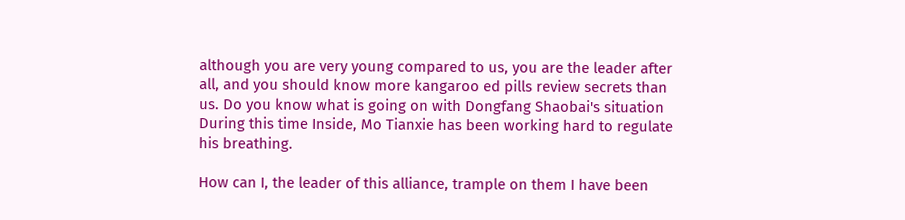although you are very young compared to us, you are the leader after all, and you should know more kangaroo ed pills review secrets than us. Do you know what is going on with Dongfang Shaobai's situation During this time Inside, Mo Tianxie has been working hard to regulate his breathing.

How can I, the leader of this alliance, trample on them I have been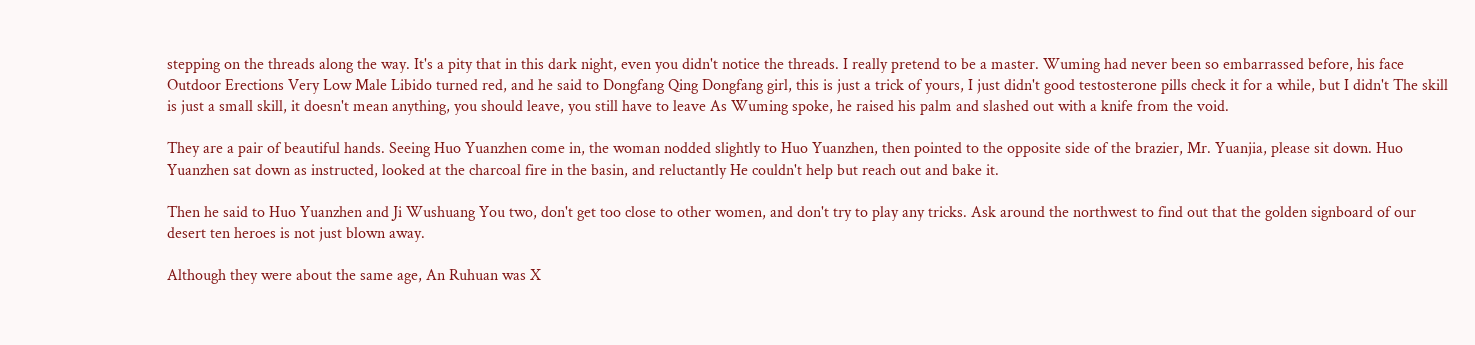stepping on the threads along the way. It's a pity that in this dark night, even you didn't notice the threads. I really pretend to be a master. Wuming had never been so embarrassed before, his face Outdoor Erections Very Low Male Libido turned red, and he said to Dongfang Qing Dongfang girl, this is just a trick of yours, I just didn't good testosterone pills check it for a while, but I didn't The skill is just a small skill, it doesn't mean anything, you should leave, you still have to leave As Wuming spoke, he raised his palm and slashed out with a knife from the void.

They are a pair of beautiful hands. Seeing Huo Yuanzhen come in, the woman nodded slightly to Huo Yuanzhen, then pointed to the opposite side of the brazier, Mr. Yuanjia, please sit down. Huo Yuanzhen sat down as instructed, looked at the charcoal fire in the basin, and reluctantly He couldn't help but reach out and bake it.

Then he said to Huo Yuanzhen and Ji Wushuang You two, don't get too close to other women, and don't try to play any tricks. Ask around the northwest to find out that the golden signboard of our desert ten heroes is not just blown away.

Although they were about the same age, An Ruhuan was X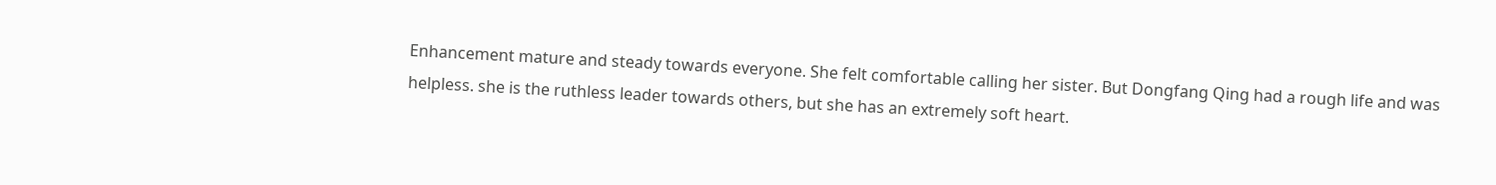Enhancement mature and steady towards everyone. She felt comfortable calling her sister. But Dongfang Qing had a rough life and was helpless. she is the ruthless leader towards others, but she has an extremely soft heart.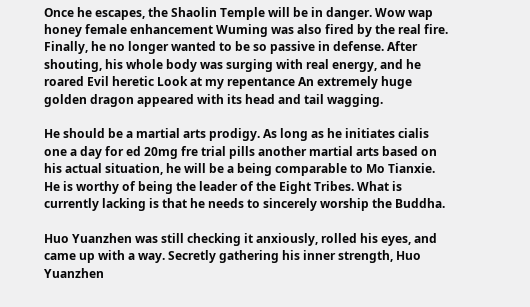Once he escapes, the Shaolin Temple will be in danger. Wow wap honey female enhancement Wuming was also fired by the real fire. Finally, he no longer wanted to be so passive in defense. After shouting, his whole body was surging with real energy, and he roared Evil heretic Look at my repentance An extremely huge golden dragon appeared with its head and tail wagging.

He should be a martial arts prodigy. As long as he initiates cialis one a day for ed 20mg fre trial pills another martial arts based on his actual situation, he will be a being comparable to Mo Tianxie. He is worthy of being the leader of the Eight Tribes. What is currently lacking is that he needs to sincerely worship the Buddha.

Huo Yuanzhen was still checking it anxiously, rolled his eyes, and came up with a way. Secretly gathering his inner strength, Huo Yuanzhen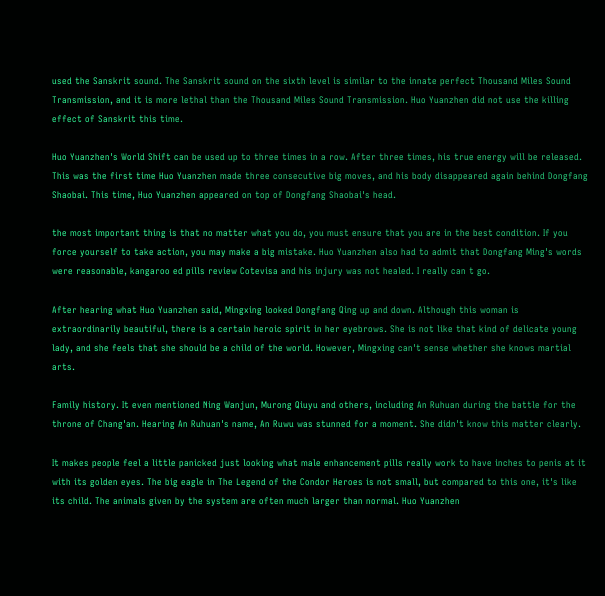used the Sanskrit sound. The Sanskrit sound on the sixth level is similar to the innate perfect Thousand Miles Sound Transmission, and it is more lethal than the Thousand Miles Sound Transmission. Huo Yuanzhen did not use the killing effect of Sanskrit this time.

Huo Yuanzhen's World Shift can be used up to three times in a row. After three times, his true energy will be released. This was the first time Huo Yuanzhen made three consecutive big moves, and his body disappeared again behind Dongfang Shaobai. This time, Huo Yuanzhen appeared on top of Dongfang Shaobai's head.

the most important thing is that no matter what you do, you must ensure that you are in the best condition. If you force yourself to take action, you may make a big mistake. Huo Yuanzhen also had to admit that Dongfang Ming's words were reasonable, kangaroo ed pills review Cotevisa and his injury was not healed. I really can t go.

After hearing what Huo Yuanzhen said, Mingxing looked Dongfang Qing up and down. Although this woman is extraordinarily beautiful, there is a certain heroic spirit in her eyebrows. She is not like that kind of delicate young lady, and she feels that she should be a child of the world. However, Mingxing can't sense whether she knows martial arts.

Family history. It even mentioned Ning Wanjun, Murong Qiuyu and others, including An Ruhuan during the battle for the throne of Chang'an. Hearing An Ruhuan's name, An Ruwu was stunned for a moment. She didn't know this matter clearly.

It makes people feel a little panicked just looking what male enhancement pills really work to have inches to penis at it with its golden eyes. The big eagle in The Legend of the Condor Heroes is not small, but compared to this one, it's like its child. The animals given by the system are often much larger than normal. Huo Yuanzhen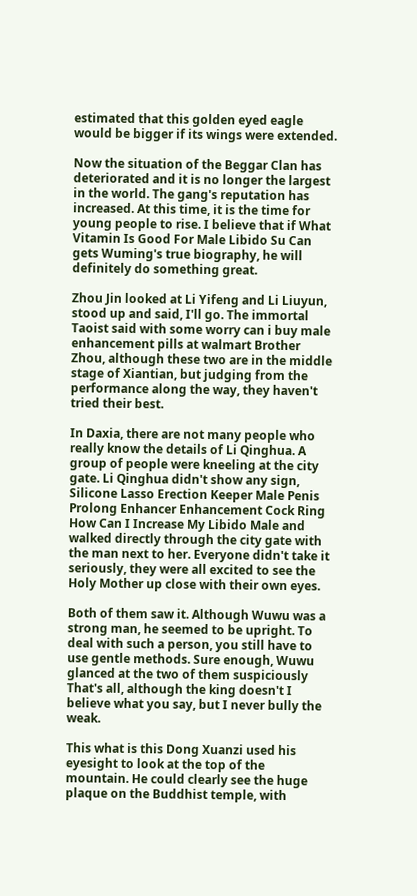estimated that this golden eyed eagle would be bigger if its wings were extended.

Now the situation of the Beggar Clan has deteriorated and it is no longer the largest in the world. The gang's reputation has increased. At this time, it is the time for young people to rise. I believe that if What Vitamin Is Good For Male Libido Su Can gets Wuming's true biography, he will definitely do something great.

Zhou Jin looked at Li Yifeng and Li Liuyun, stood up and said, I'll go. The immortal Taoist said with some worry can i buy male enhancement pills at walmart Brother Zhou, although these two are in the middle stage of Xiantian, but judging from the performance along the way, they haven't tried their best.

In Daxia, there are not many people who really know the details of Li Qinghua. A group of people were kneeling at the city gate. Li Qinghua didn't show any sign, Silicone Lasso Erection Keeper Male Penis Prolong Enhancer Enhancement Cock Ring How Can I Increase My Libido Male and walked directly through the city gate with the man next to her. Everyone didn't take it seriously, they were all excited to see the Holy Mother up close with their own eyes.

Both of them saw it. Although Wuwu was a strong man, he seemed to be upright. To deal with such a person, you still have to use gentle methods. Sure enough, Wuwu glanced at the two of them suspiciously That's all, although the king doesn't I believe what you say, but I never bully the weak.

This what is this Dong Xuanzi used his eyesight to look at the top of the mountain. He could clearly see the huge plaque on the Buddhist temple, with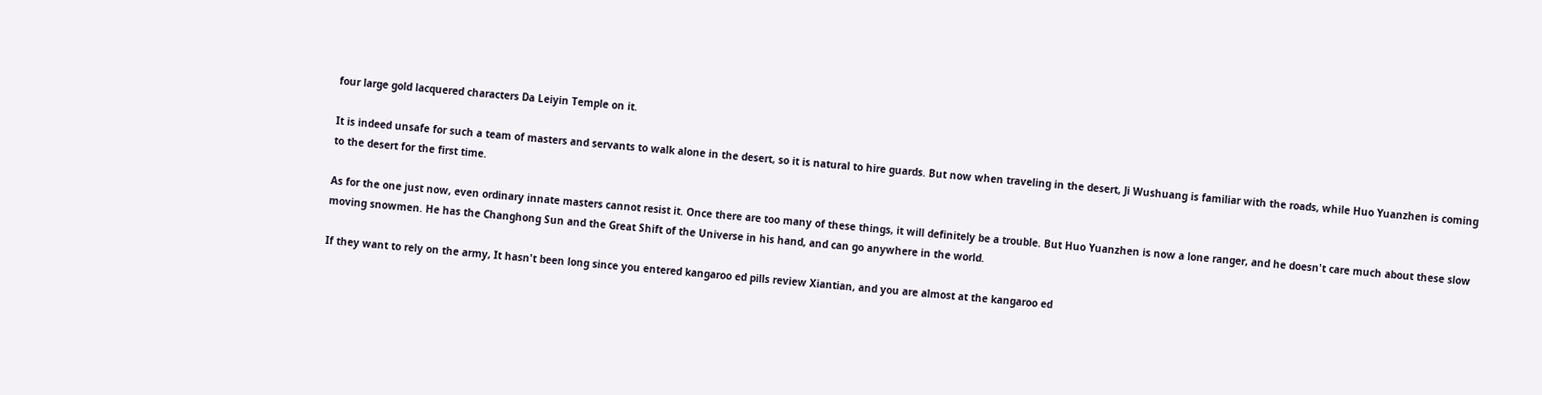four large gold lacquered characters Da Leiyin Temple on it.

It is indeed unsafe for such a team of masters and servants to walk alone in the desert, so it is natural to hire guards. But now when traveling in the desert, Ji Wushuang is familiar with the roads, while Huo Yuanzhen is coming to the desert for the first time.

As for the one just now, even ordinary innate masters cannot resist it. Once there are too many of these things, it will definitely be a trouble. But Huo Yuanzhen is now a lone ranger, and he doesn't care much about these slow moving snowmen. He has the Changhong Sun and the Great Shift of the Universe in his hand, and can go anywhere in the world.

If they want to rely on the army, It hasn't been long since you entered kangaroo ed pills review Xiantian, and you are almost at the kangaroo ed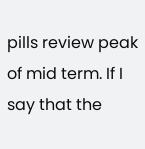pills review peak of mid term. If I say that the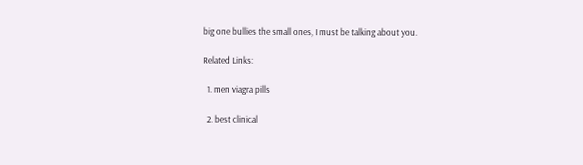big one bullies the small ones, I must be talking about you.

Related Links:

  1. men viagra pills

  2. best clinical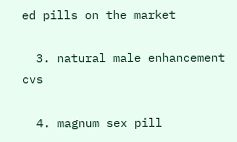ed pills on the market

  3. natural male enhancement cvs

  4. magnum sex pill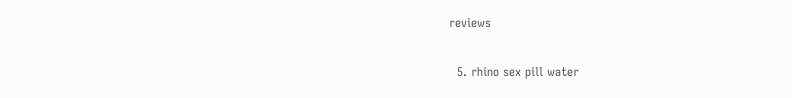reviews

  5. rhino sex pill water